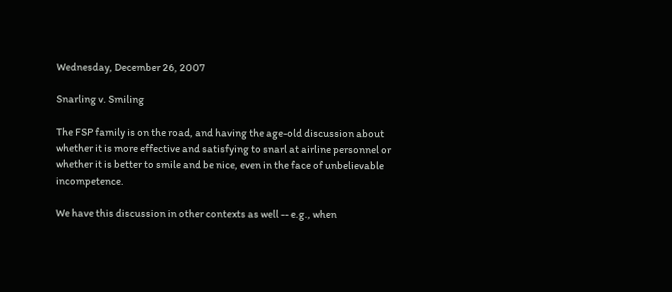Wednesday, December 26, 2007

Snarling v. Smiling

The FSP family is on the road, and having the age-old discussion about whether it is more effective and satisfying to snarl at airline personnel or whether it is better to smile and be nice, even in the face of unbelievable incompetence.

We have this discussion in other contexts as well -- e.g., when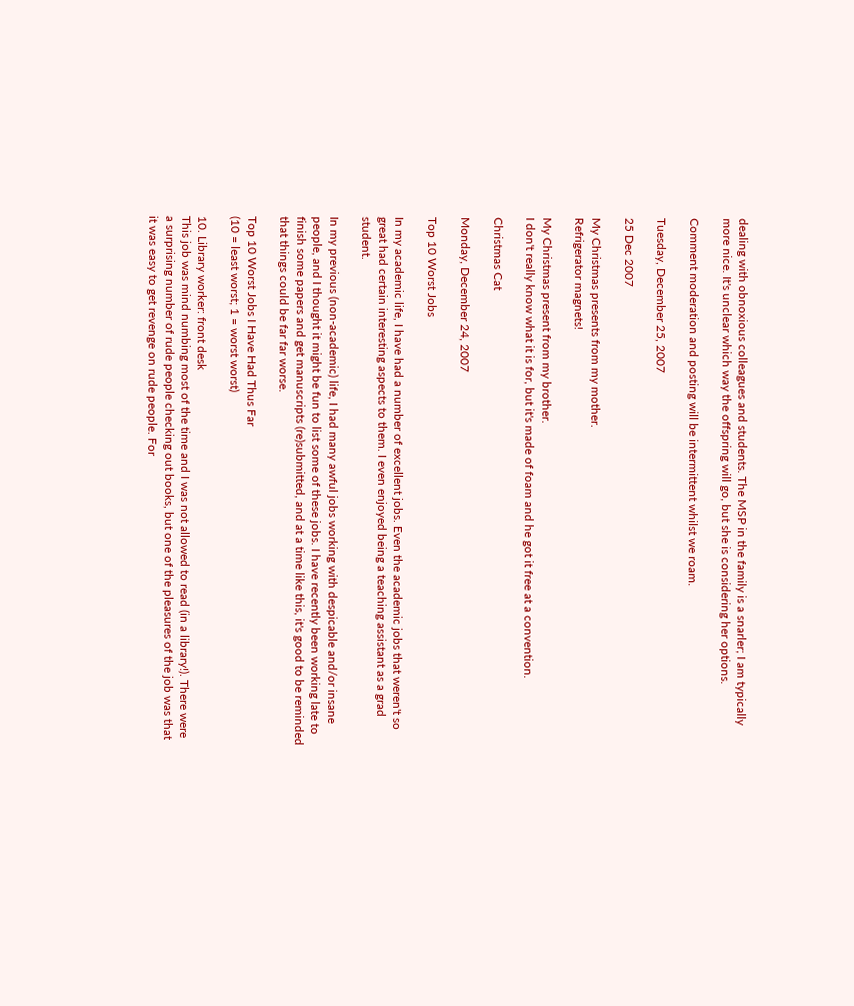dealing with obnoxious colleagues and students. The MSP in the family is a snarler; I am typically more nice. It's unclear which way the offspring will go, but she is considering her options.

Comment moderation and posting will be intermittent whilst we roam.

Tuesday, December 25, 2007

25 Dec 2007

My Christmas presents from my mother.
Refrigerator magnets!

My Christmas present from my brother.
I don't really know what it is for, but it's made of foam and he got it free at a convention.

Christmas Cat

Monday, December 24, 2007

Top 10 Worst Jobs

In my academic life, I have had a number of excellent jobs. Even the academic jobs that weren't so great had certain interesting aspects to them. I even enjoyed being a teaching assistant as a grad student.

In my previous (non-academic) life, I had many awful jobs working with despicable and/or insane people, and I thought it might be fun to list some of these jobs. I have recently been working late to finish some papers and get manuscripts (re)submitted, and at a time like this, it's good to be reminded that things could be far far worse.

Top 10 Worst Jobs I Have Had Thus Far
(10 = least worst; 1 = worst worst)

10. Library worker: front desk
This job was mind numbing most of the time and I was not allowed to read (in a library!). There were a surprising number of rude people checking out books, but one of the pleasures of the job was that it was easy to get revenge on rude people. For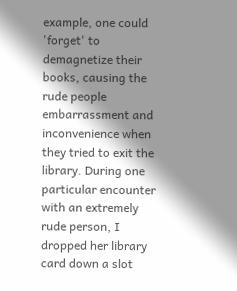example, one could 'forget' to demagnetize their books, causing the rude people embarrassment and inconvenience when they tried to exit the library. During one particular encounter with an extremely rude person, I dropped her library card down a slot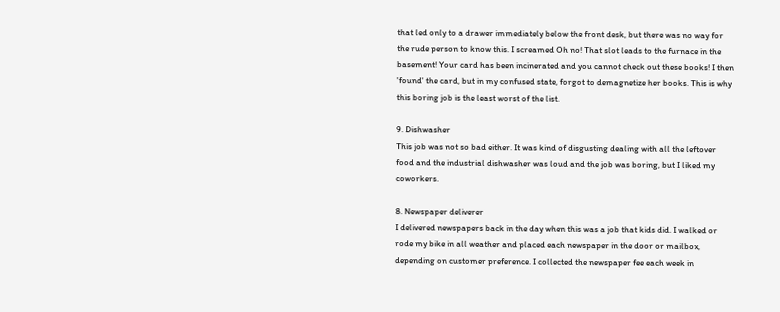that led only to a drawer immediately below the front desk, but there was no way for the rude person to know this. I screamed Oh no! That slot leads to the furnace in the basement! Your card has been incinerated and you cannot check out these books! I then 'found' the card, but in my confused state, forgot to demagnetize her books. This is why this boring job is the least worst of the list.

9. Dishwasher
This job was not so bad either. It was kind of disgusting dealing with all the leftover food and the industrial dishwasher was loud and the job was boring, but I liked my coworkers.

8. Newspaper deliverer
I delivered newspapers back in the day when this was a job that kids did. I walked or rode my bike in all weather and placed each newspaper in the door or mailbox, depending on customer preference. I collected the newspaper fee each week in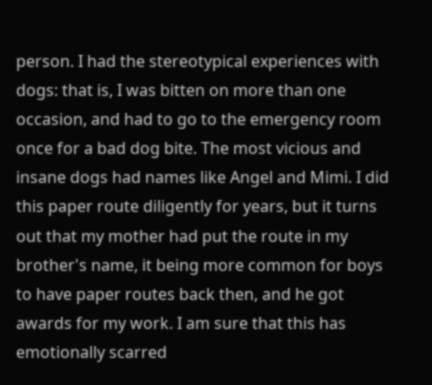person. I had the stereotypical experiences with dogs: that is, I was bitten on more than one occasion, and had to go to the emergency room once for a bad dog bite. The most vicious and insane dogs had names like Angel and Mimi. I did this paper route diligently for years, but it turns out that my mother had put the route in my brother's name, it being more common for boys to have paper routes back then, and he got awards for my work. I am sure that this has emotionally scarred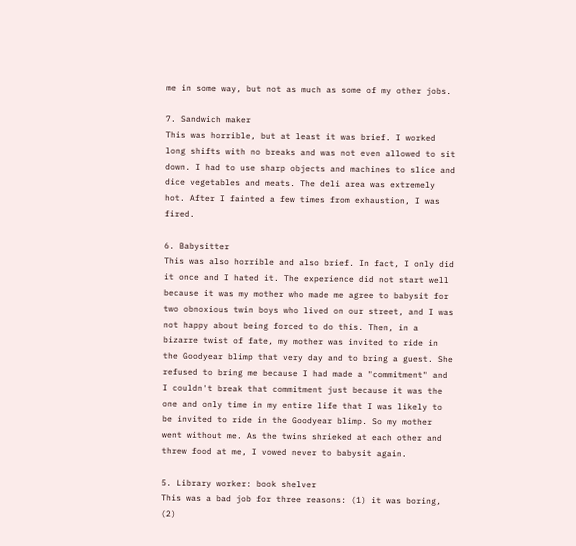me in some way, but not as much as some of my other jobs.

7. Sandwich maker
This was horrible, but at least it was brief. I worked long shifts with no breaks and was not even allowed to sit down. I had to use sharp objects and machines to slice and dice vegetables and meats. The deli area was extremely hot. After I fainted a few times from exhaustion, I was fired.

6. Babysitter
This was also horrible and also brief. In fact, I only did it once and I hated it. The experience did not start well because it was my mother who made me agree to babysit for two obnoxious twin boys who lived on our street, and I was not happy about being forced to do this. Then, in a bizarre twist of fate, my mother was invited to ride in the Goodyear blimp that very day and to bring a guest. She refused to bring me because I had made a "commitment" and I couldn't break that commitment just because it was the one and only time in my entire life that I was likely to be invited to ride in the Goodyear blimp. So my mother went without me. As the twins shrieked at each other and threw food at me, I vowed never to babysit again.

5. Library worker: book shelver
This was a bad job for three reasons: (1) it was boring, (2)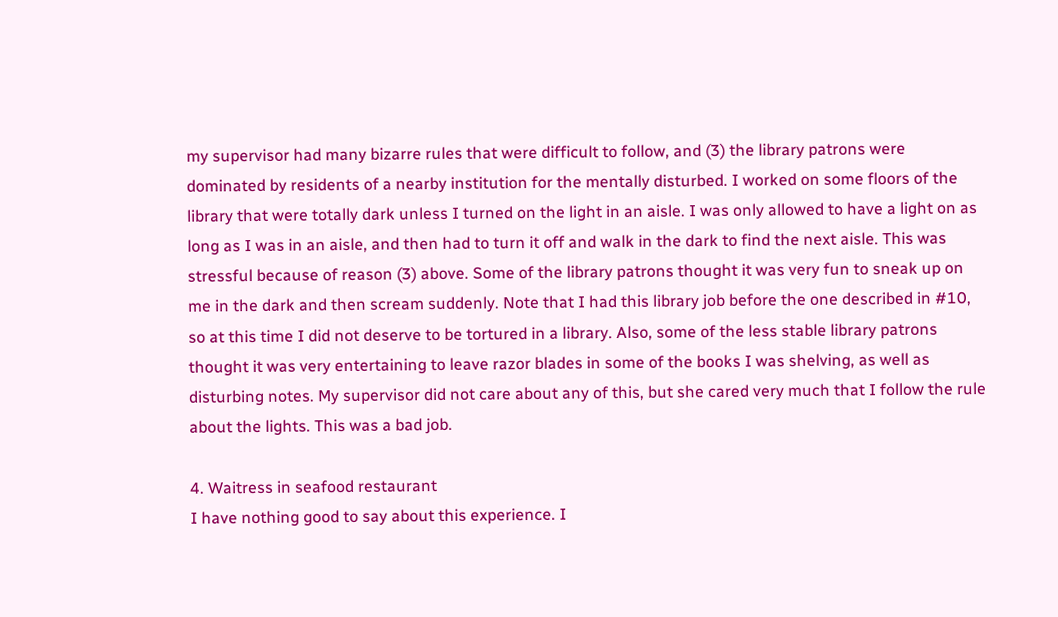my supervisor had many bizarre rules that were difficult to follow, and (3) the library patrons were dominated by residents of a nearby institution for the mentally disturbed. I worked on some floors of the library that were totally dark unless I turned on the light in an aisle. I was only allowed to have a light on as long as I was in an aisle, and then had to turn it off and walk in the dark to find the next aisle. This was stressful because of reason (3) above. Some of the library patrons thought it was very fun to sneak up on me in the dark and then scream suddenly. Note that I had this library job before the one described in #10, so at this time I did not deserve to be tortured in a library. Also, some of the less stable library patrons thought it was very entertaining to leave razor blades in some of the books I was shelving, as well as disturbing notes. My supervisor did not care about any of this, but she cared very much that I follow the rule about the lights. This was a bad job.

4. Waitress in seafood restaurant
I have nothing good to say about this experience. I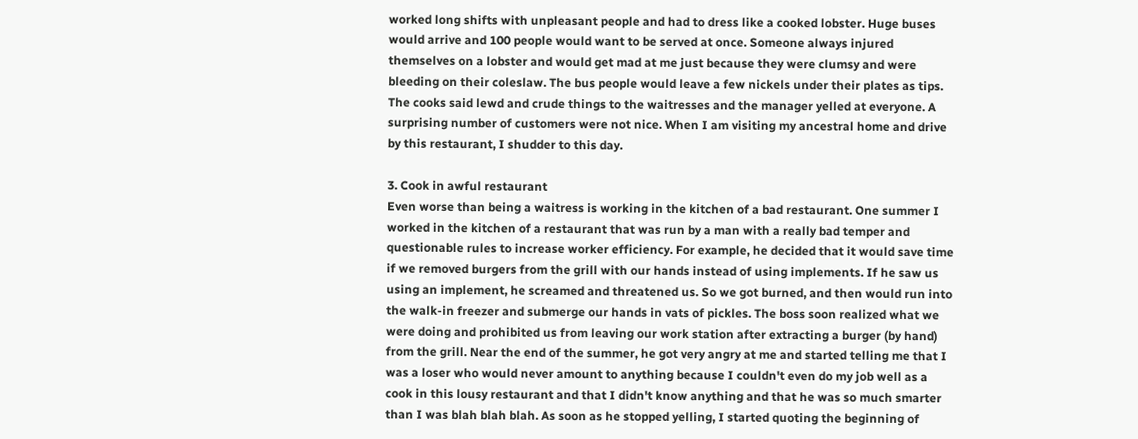worked long shifts with unpleasant people and had to dress like a cooked lobster. Huge buses would arrive and 100 people would want to be served at once. Someone always injured themselves on a lobster and would get mad at me just because they were clumsy and were bleeding on their coleslaw. The bus people would leave a few nickels under their plates as tips. The cooks said lewd and crude things to the waitresses and the manager yelled at everyone. A surprising number of customers were not nice. When I am visiting my ancestral home and drive by this restaurant, I shudder to this day.

3. Cook in awful restaurant
Even worse than being a waitress is working in the kitchen of a bad restaurant. One summer I worked in the kitchen of a restaurant that was run by a man with a really bad temper and questionable rules to increase worker efficiency. For example, he decided that it would save time if we removed burgers from the grill with our hands instead of using implements. If he saw us using an implement, he screamed and threatened us. So we got burned, and then would run into the walk-in freezer and submerge our hands in vats of pickles. The boss soon realized what we were doing and prohibited us from leaving our work station after extracting a burger (by hand) from the grill. Near the end of the summer, he got very angry at me and started telling me that I was a loser who would never amount to anything because I couldn't even do my job well as a cook in this lousy restaurant and that I didn't know anything and that he was so much smarter than I was blah blah blah. As soon as he stopped yelling, I started quoting the beginning of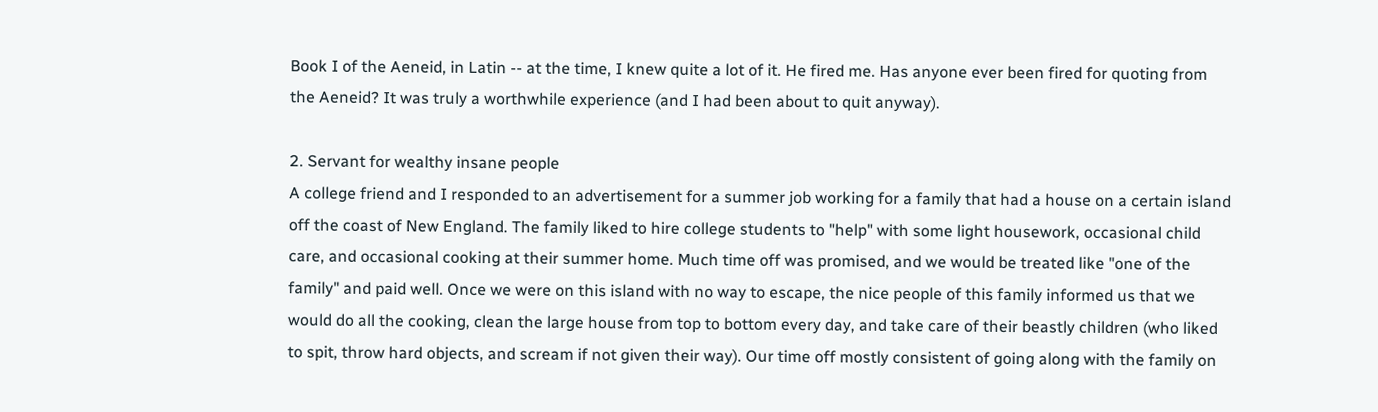Book I of the Aeneid, in Latin -- at the time, I knew quite a lot of it. He fired me. Has anyone ever been fired for quoting from the Aeneid? It was truly a worthwhile experience (and I had been about to quit anyway).

2. Servant for wealthy insane people
A college friend and I responded to an advertisement for a summer job working for a family that had a house on a certain island off the coast of New England. The family liked to hire college students to "help" with some light housework, occasional child care, and occasional cooking at their summer home. Much time off was promised, and we would be treated like "one of the family" and paid well. Once we were on this island with no way to escape, the nice people of this family informed us that we would do all the cooking, clean the large house from top to bottom every day, and take care of their beastly children (who liked to spit, throw hard objects, and scream if not given their way). Our time off mostly consistent of going along with the family on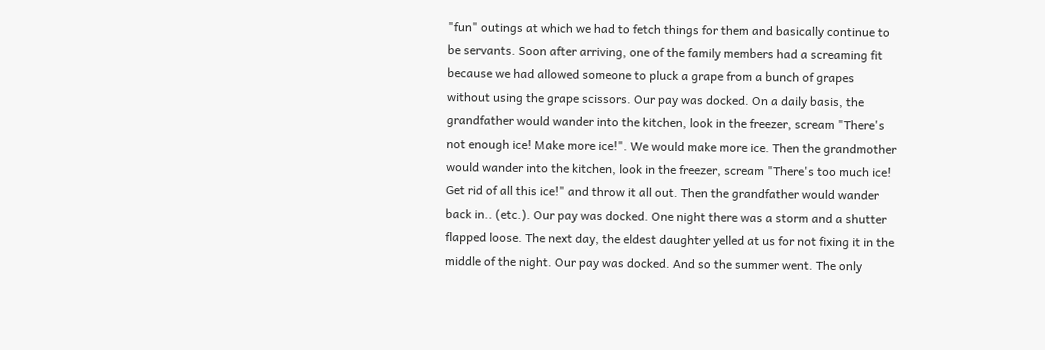"fun" outings at which we had to fetch things for them and basically continue to be servants. Soon after arriving, one of the family members had a screaming fit because we had allowed someone to pluck a grape from a bunch of grapes without using the grape scissors. Our pay was docked. On a daily basis, the grandfather would wander into the kitchen, look in the freezer, scream "There's not enough ice! Make more ice!". We would make more ice. Then the grandmother would wander into the kitchen, look in the freezer, scream "There's too much ice! Get rid of all this ice!" and throw it all out. Then the grandfather would wander back in.. (etc.). Our pay was docked. One night there was a storm and a shutter flapped loose. The next day, the eldest daughter yelled at us for not fixing it in the middle of the night. Our pay was docked. And so the summer went. The only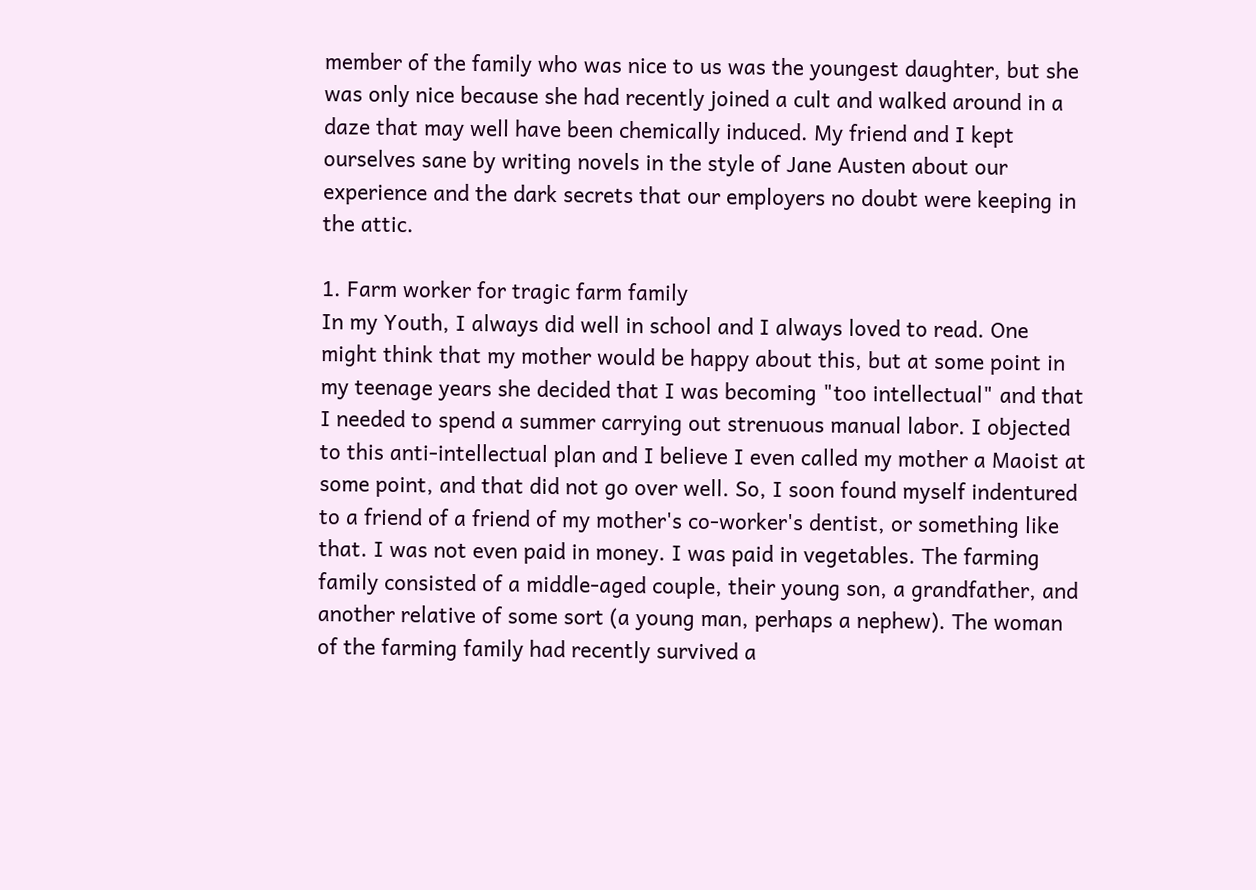member of the family who was nice to us was the youngest daughter, but she was only nice because she had recently joined a cult and walked around in a daze that may well have been chemically induced. My friend and I kept ourselves sane by writing novels in the style of Jane Austen about our experience and the dark secrets that our employers no doubt were keeping in the attic.

1. Farm worker for tragic farm family
In my Youth, I always did well in school and I always loved to read. One might think that my mother would be happy about this, but at some point in my teenage years she decided that I was becoming "too intellectual" and that I needed to spend a summer carrying out strenuous manual labor. I objected to this anti-intellectual plan and I believe I even called my mother a Maoist at some point, and that did not go over well. So, I soon found myself indentured to a friend of a friend of my mother's co-worker's dentist, or something like that. I was not even paid in money. I was paid in vegetables. The farming family consisted of a middle-aged couple, their young son, a grandfather, and another relative of some sort (a young man, perhaps a nephew). The woman of the farming family had recently survived a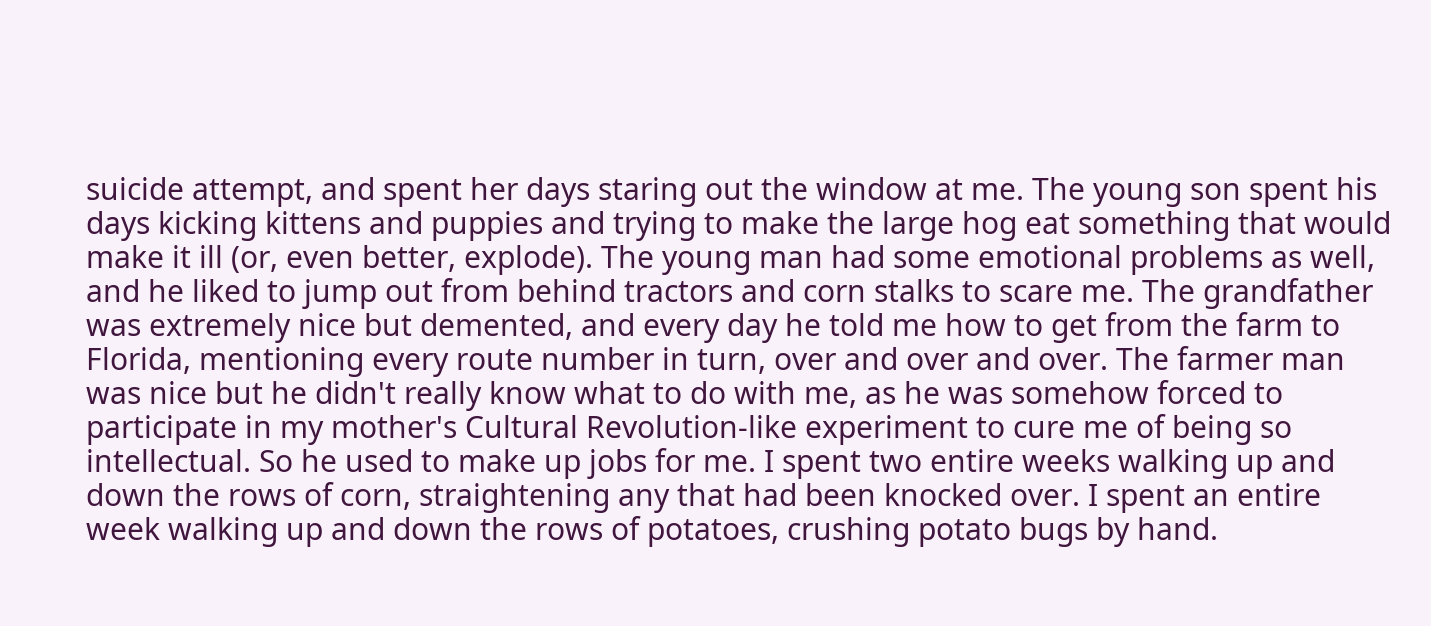suicide attempt, and spent her days staring out the window at me. The young son spent his days kicking kittens and puppies and trying to make the large hog eat something that would make it ill (or, even better, explode). The young man had some emotional problems as well, and he liked to jump out from behind tractors and corn stalks to scare me. The grandfather was extremely nice but demented, and every day he told me how to get from the farm to Florida, mentioning every route number in turn, over and over and over. The farmer man was nice but he didn't really know what to do with me, as he was somehow forced to participate in my mother's Cultural Revolution-like experiment to cure me of being so intellectual. So he used to make up jobs for me. I spent two entire weeks walking up and down the rows of corn, straightening any that had been knocked over. I spent an entire week walking up and down the rows of potatoes, crushing potato bugs by hand.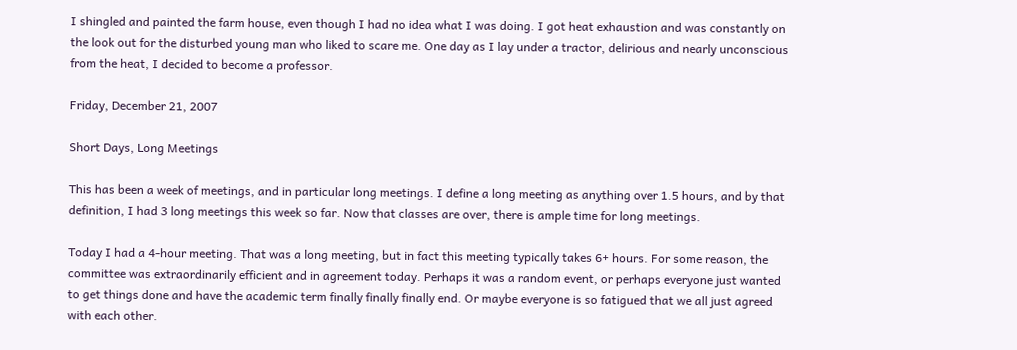I shingled and painted the farm house, even though I had no idea what I was doing. I got heat exhaustion and was constantly on the look out for the disturbed young man who liked to scare me. One day as I lay under a tractor, delirious and nearly unconscious from the heat, I decided to become a professor.

Friday, December 21, 2007

Short Days, Long Meetings

This has been a week of meetings, and in particular long meetings. I define a long meeting as anything over 1.5 hours, and by that definition, I had 3 long meetings this week so far. Now that classes are over, there is ample time for long meetings.

Today I had a 4-hour meeting. That was a long meeting, but in fact this meeting typically takes 6+ hours. For some reason, the committee was extraordinarily efficient and in agreement today. Perhaps it was a random event, or perhaps everyone just wanted to get things done and have the academic term finally finally finally end. Or maybe everyone is so fatigued that we all just agreed with each other.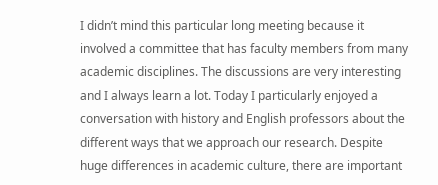I didn’t mind this particular long meeting because it involved a committee that has faculty members from many academic disciplines. The discussions are very interesting and I always learn a lot. Today I particularly enjoyed a conversation with history and English professors about the different ways that we approach our research. Despite huge differences in academic culture, there are important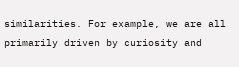similarities. For example, we are all primarily driven by curiosity and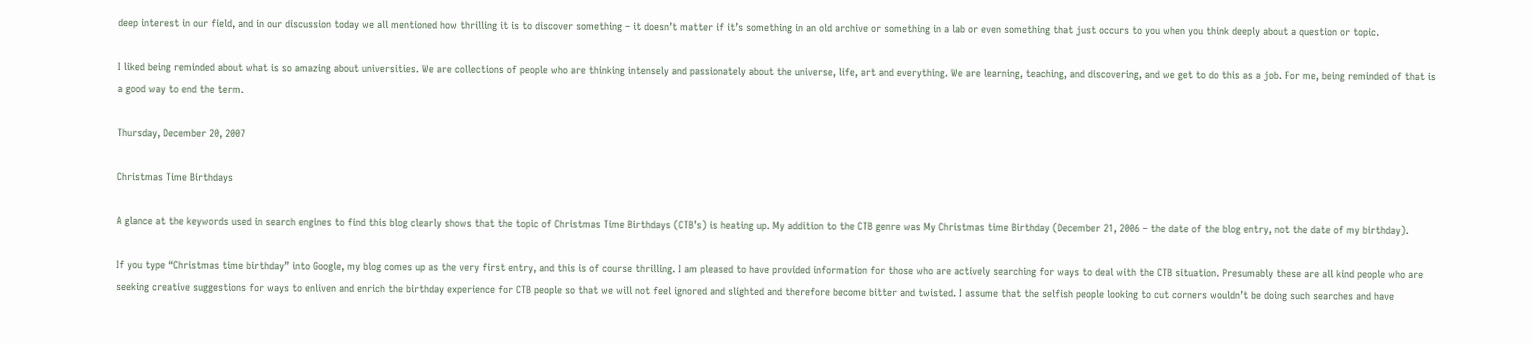deep interest in our field, and in our discussion today we all mentioned how thrilling it is to discover something – it doesn’t matter if it’s something in an old archive or something in a lab or even something that just occurs to you when you think deeply about a question or topic.

I liked being reminded about what is so amazing about universities. We are collections of people who are thinking intensely and passionately about the universe, life, art and everything. We are learning, teaching, and discovering, and we get to do this as a job. For me, being reminded of that is a good way to end the term.

Thursday, December 20, 2007

Christmas Time Birthdays

A glance at the keywords used in search engines to find this blog clearly shows that the topic of Christmas Time Birthdays (CTB’s) is heating up. My addition to the CTB genre was My Christmas time Birthday (December 21, 2006 – the date of the blog entry, not the date of my birthday).

If you type “Christmas time birthday” into Google, my blog comes up as the very first entry, and this is of course thrilling. I am pleased to have provided information for those who are actively searching for ways to deal with the CTB situation. Presumably these are all kind people who are seeking creative suggestions for ways to enliven and enrich the birthday experience for CTB people so that we will not feel ignored and slighted and therefore become bitter and twisted. I assume that the selfish people looking to cut corners wouldn’t be doing such searches and have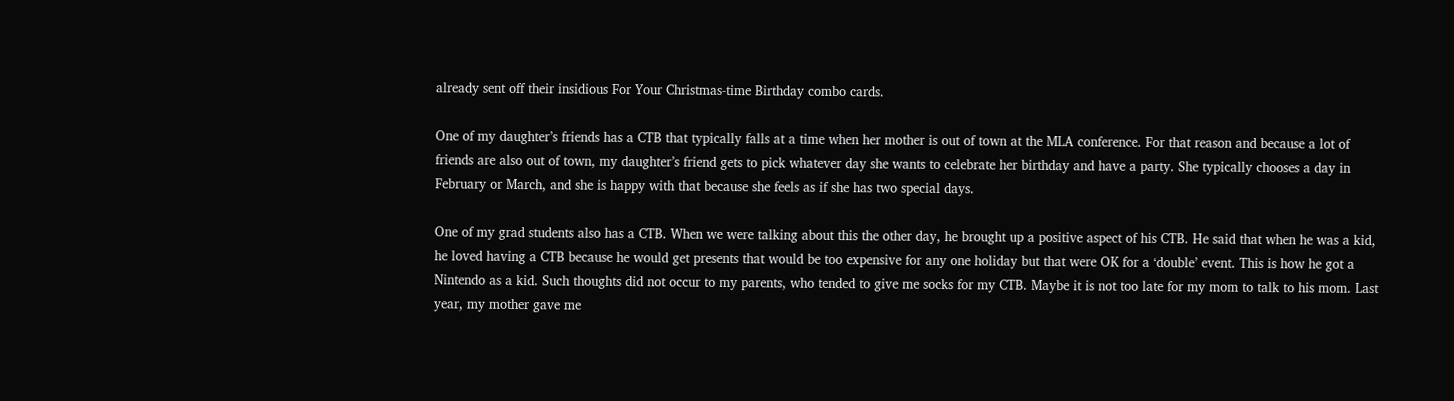already sent off their insidious For Your Christmas-time Birthday combo cards.

One of my daughter’s friends has a CTB that typically falls at a time when her mother is out of town at the MLA conference. For that reason and because a lot of friends are also out of town, my daughter’s friend gets to pick whatever day she wants to celebrate her birthday and have a party. She typically chooses a day in February or March, and she is happy with that because she feels as if she has two special days.

One of my grad students also has a CTB. When we were talking about this the other day, he brought up a positive aspect of his CTB. He said that when he was a kid, he loved having a CTB because he would get presents that would be too expensive for any one holiday but that were OK for a ‘double’ event. This is how he got a Nintendo as a kid. Such thoughts did not occur to my parents, who tended to give me socks for my CTB. Maybe it is not too late for my mom to talk to his mom. Last year, my mother gave me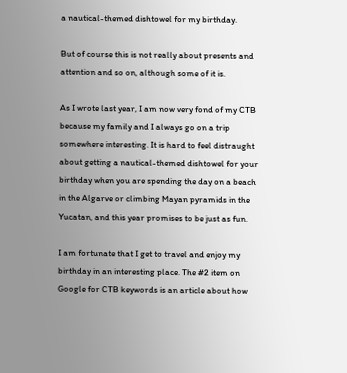a nautical-themed dishtowel for my birthday.

But of course this is not really about presents and attention and so on, although some of it is.

As I wrote last year, I am now very fond of my CTB because my family and I always go on a trip somewhere interesting. It is hard to feel distraught about getting a nautical-themed dishtowel for your birthday when you are spending the day on a beach in the Algarve or climbing Mayan pyramids in the Yucatan, and this year promises to be just as fun.

I am fortunate that I get to travel and enjoy my birthday in an interesting place. The #2 item on Google for CTB keywords is an article about how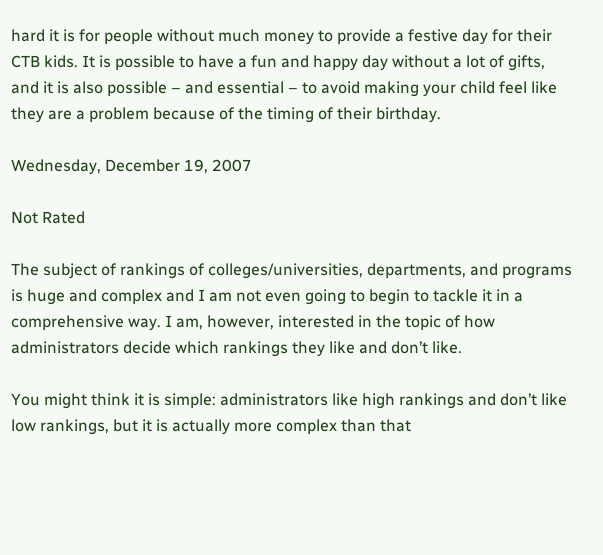hard it is for people without much money to provide a festive day for their CTB kids. It is possible to have a fun and happy day without a lot of gifts, and it is also possible – and essential – to avoid making your child feel like they are a problem because of the timing of their birthday.

Wednesday, December 19, 2007

Not Rated

The subject of rankings of colleges/universities, departments, and programs is huge and complex and I am not even going to begin to tackle it in a comprehensive way. I am, however, interested in the topic of how administrators decide which rankings they like and don’t like.

You might think it is simple: administrators like high rankings and don’t like low rankings, but it is actually more complex than that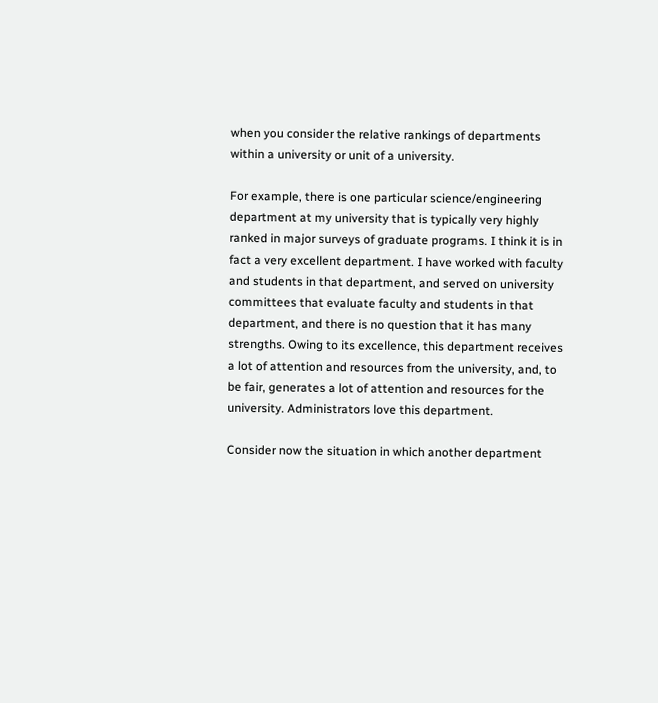when you consider the relative rankings of departments within a university or unit of a university.

For example, there is one particular science/engineering department at my university that is typically very highly ranked in major surveys of graduate programs. I think it is in fact a very excellent department. I have worked with faculty and students in that department, and served on university committees that evaluate faculty and students in that department, and there is no question that it has many strengths. Owing to its excellence, this department receives a lot of attention and resources from the university, and, to be fair, generates a lot of attention and resources for the university. Administrators love this department.

Consider now the situation in which another department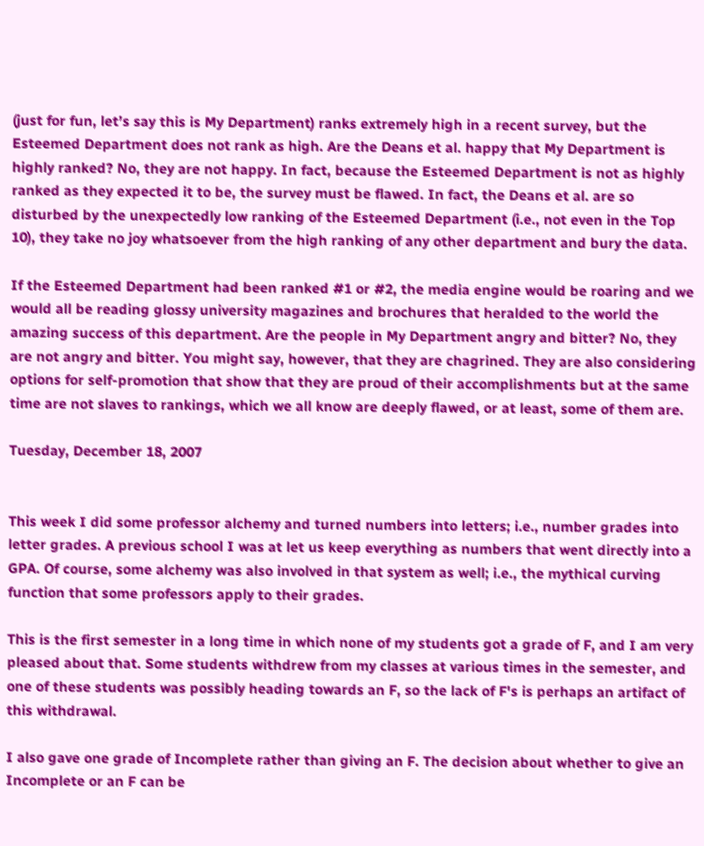(just for fun, let’s say this is My Department) ranks extremely high in a recent survey, but the Esteemed Department does not rank as high. Are the Deans et al. happy that My Department is highly ranked? No, they are not happy. In fact, because the Esteemed Department is not as highly ranked as they expected it to be, the survey must be flawed. In fact, the Deans et al. are so disturbed by the unexpectedly low ranking of the Esteemed Department (i.e., not even in the Top 10), they take no joy whatsoever from the high ranking of any other department and bury the data.

If the Esteemed Department had been ranked #1 or #2, the media engine would be roaring and we would all be reading glossy university magazines and brochures that heralded to the world the amazing success of this department. Are the people in My Department angry and bitter? No, they are not angry and bitter. You might say, however, that they are chagrined. They are also considering options for self-promotion that show that they are proud of their accomplishments but at the same time are not slaves to rankings, which we all know are deeply flawed, or at least, some of them are.

Tuesday, December 18, 2007


This week I did some professor alchemy and turned numbers into letters; i.e., number grades into letter grades. A previous school I was at let us keep everything as numbers that went directly into a GPA. Of course, some alchemy was also involved in that system as well; i.e., the mythical curving function that some professors apply to their grades.

This is the first semester in a long time in which none of my students got a grade of F, and I am very pleased about that. Some students withdrew from my classes at various times in the semester, and one of these students was possibly heading towards an F, so the lack of F's is perhaps an artifact of this withdrawal.

I also gave one grade of Incomplete rather than giving an F. The decision about whether to give an Incomplete or an F can be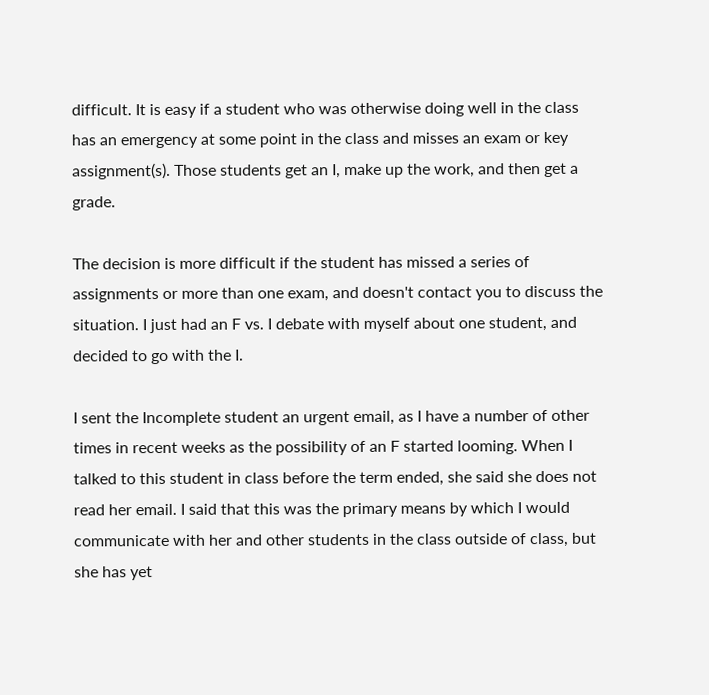difficult. It is easy if a student who was otherwise doing well in the class has an emergency at some point in the class and misses an exam or key assignment(s). Those students get an I, make up the work, and then get a grade.

The decision is more difficult if the student has missed a series of assignments or more than one exam, and doesn't contact you to discuss the situation. I just had an F vs. I debate with myself about one student, and decided to go with the I.

I sent the Incomplete student an urgent email, as I have a number of other times in recent weeks as the possibility of an F started looming. When I talked to this student in class before the term ended, she said she does not read her email. I said that this was the primary means by which I would communicate with her and other students in the class outside of class, but she has yet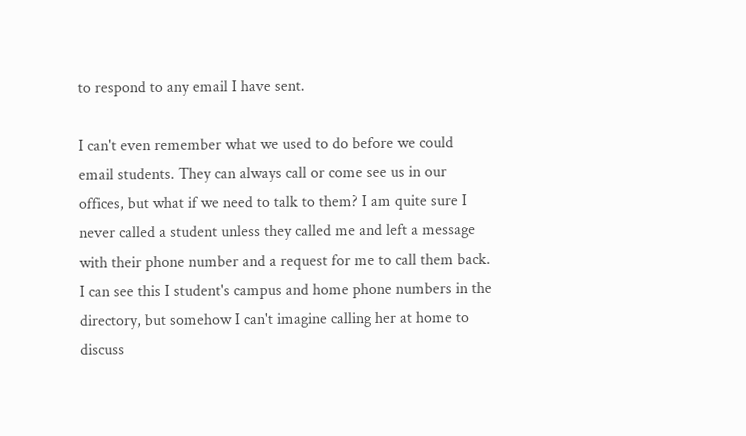to respond to any email I have sent.

I can't even remember what we used to do before we could email students. They can always call or come see us in our offices, but what if we need to talk to them? I am quite sure I never called a student unless they called me and left a message with their phone number and a request for me to call them back. I can see this I student's campus and home phone numbers in the directory, but somehow I can't imagine calling her at home to discuss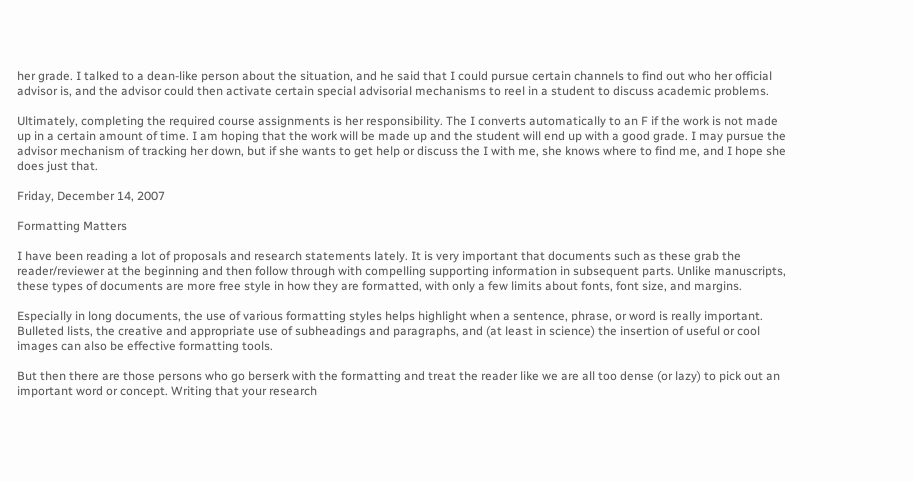her grade. I talked to a dean-like person about the situation, and he said that I could pursue certain channels to find out who her official advisor is, and the advisor could then activate certain special advisorial mechanisms to reel in a student to discuss academic problems.

Ultimately, completing the required course assignments is her responsibility. The I converts automatically to an F if the work is not made up in a certain amount of time. I am hoping that the work will be made up and the student will end up with a good grade. I may pursue the advisor mechanism of tracking her down, but if she wants to get help or discuss the I with me, she knows where to find me, and I hope she does just that.

Friday, December 14, 2007

Formatting Matters

I have been reading a lot of proposals and research statements lately. It is very important that documents such as these grab the reader/reviewer at the beginning and then follow through with compelling supporting information in subsequent parts. Unlike manuscripts, these types of documents are more free style in how they are formatted, with only a few limits about fonts, font size, and margins.

Especially in long documents, the use of various formatting styles helps highlight when a sentence, phrase, or word is really important. Bulleted lists, the creative and appropriate use of subheadings and paragraphs, and (at least in science) the insertion of useful or cool images can also be effective formatting tools.

But then there are those persons who go berserk with the formatting and treat the reader like we are all too dense (or lazy) to pick out an important word or concept. Writing that your research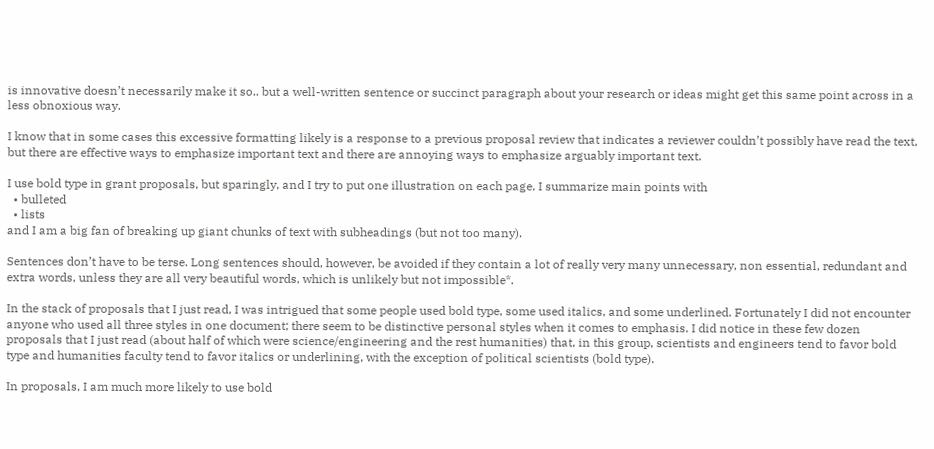is innovative doesn’t necessarily make it so.. but a well-written sentence or succinct paragraph about your research or ideas might get this same point across in a less obnoxious way.

I know that in some cases this excessive formatting likely is a response to a previous proposal review that indicates a reviewer couldn’t possibly have read the text, but there are effective ways to emphasize important text and there are annoying ways to emphasize arguably important text.

I use bold type in grant proposals, but sparingly, and I try to put one illustration on each page. I summarize main points with
  • bulleted
  • lists
and I am a big fan of breaking up giant chunks of text with subheadings (but not too many).

Sentences don’t have to be terse. Long sentences should, however, be avoided if they contain a lot of really very many unnecessary, non essential, redundant and extra words, unless they are all very beautiful words, which is unlikely but not impossible*.

In the stack of proposals that I just read, I was intrigued that some people used bold type, some used italics, and some underlined. Fortunately I did not encounter anyone who used all three styles in one document; there seem to be distinctive personal styles when it comes to emphasis. I did notice in these few dozen proposals that I just read (about half of which were science/engineering and the rest humanities) that, in this group, scientists and engineers tend to favor bold type and humanities faculty tend to favor italics or underlining, with the exception of political scientists (bold type).

In proposals, I am much more likely to use bold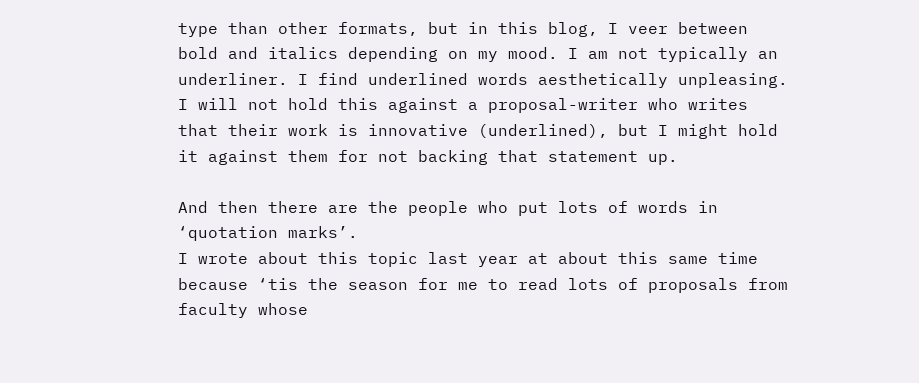type than other formats, but in this blog, I veer between bold and italics depending on my mood. I am not typically an underliner. I find underlined words aesthetically unpleasing. I will not hold this against a proposal-writer who writes that their work is innovative (underlined), but I might hold it against them for not backing that statement up.

And then there are the people who put lots of words in
‘quotation marks’.
I wrote about this topic last year at about this same time because ‘tis the season for me to read lots of proposals from faculty whose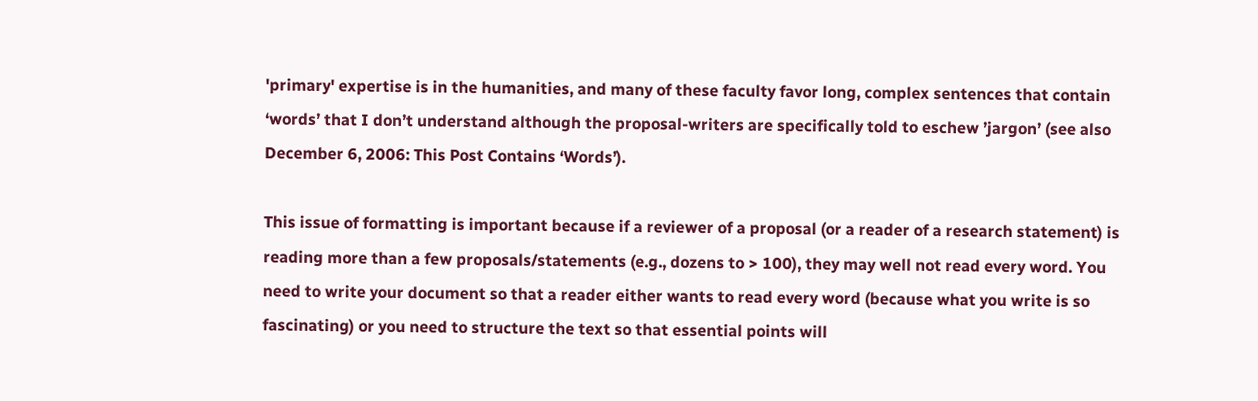'primary' expertise is in the humanities, and many of these faculty favor long, complex sentences that contain ‘words’ that I don’t understand although the proposal-writers are specifically told to eschew ’jargon’ (see also December 6, 2006: This Post Contains ‘Words’).

This issue of formatting is important because if a reviewer of a proposal (or a reader of a research statement) is reading more than a few proposals/statements (e.g., dozens to > 100), they may well not read every word. You need to write your document so that a reader either wants to read every word (because what you write is so fascinating) or you need to structure the text so that essential points will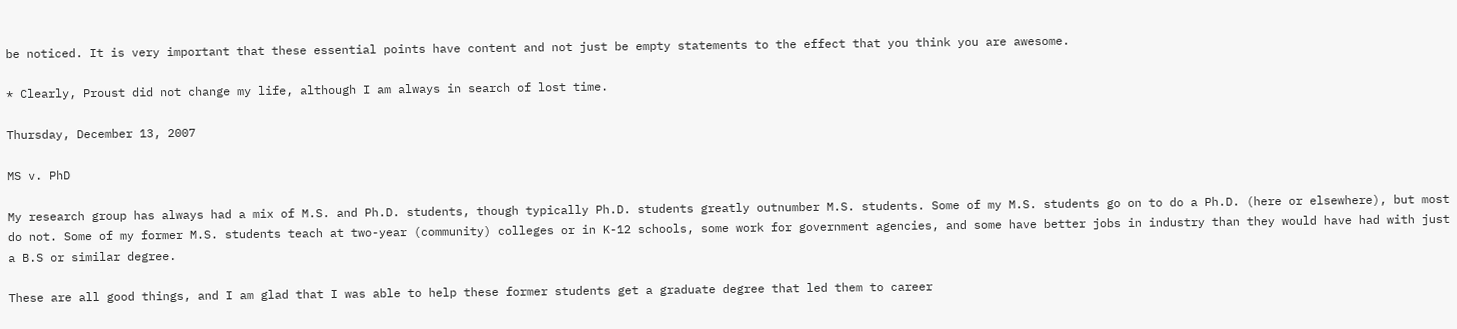be noticed. It is very important that these essential points have content and not just be empty statements to the effect that you think you are awesome.

* Clearly, Proust did not change my life, although I am always in search of lost time.

Thursday, December 13, 2007

MS v. PhD

My research group has always had a mix of M.S. and Ph.D. students, though typically Ph.D. students greatly outnumber M.S. students. Some of my M.S. students go on to do a Ph.D. (here or elsewhere), but most do not. Some of my former M.S. students teach at two-year (community) colleges or in K-12 schools, some work for government agencies, and some have better jobs in industry than they would have had with just a B.S or similar degree.

These are all good things, and I am glad that I was able to help these former students get a graduate degree that led them to career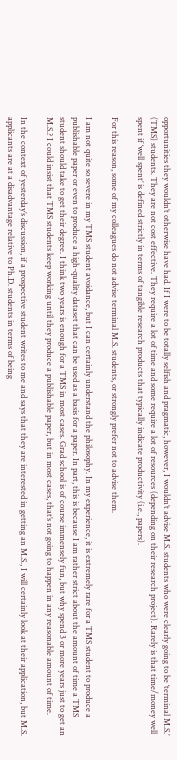opportunities they wouldn’t otherwise have had. If I were to be totally selfish and pragmatic, however, I wouldn’t advise M.S. students who were clearly going to be ‘terminal M.S.’ (TMS) students. They are not cost effective. They require a lot of time and some require a lot of resources (depending on their research project). Rarely is that time/money well spent if ‘well spent’ is defined strictly in terms of tangible research products that typically indicate productivity (i.e., papers).

For this reason, some of my colleagues do not advise terminal M.S. students, or strongly prefer not to advise them.

I am not quite so severe in my TMS student avoidance, but I can certainly understand the philosophy. In my experience, it is extremely rare for a TMS student to produce a publishable paper or even to produce a high-quality dataset that can be used as a basis for a paper. In part, this is because I am rather strict about the amount of time a TMS student should take to get their degree. I think two years is enough for a TMS in most cases. Grad school is of course immensely fun, but why spend 3 or more years just to get an M.S.? I could insist that TMS students keep working until they produce a publishable paper, but in most cases, that’s not going to happen in any reasonable amount of time.

In the context of yesterday’s discussion, if a prospective student writes to me and says that they are interested in getting an M.S., I will certainly look at their application, but M.S. applicants are at a disadvantage relative to Ph.D. students in terms of being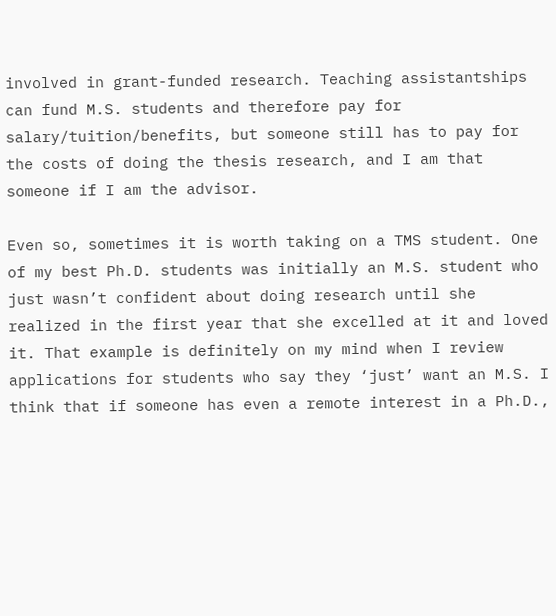involved in grant-funded research. Teaching assistantships can fund M.S. students and therefore pay for salary/tuition/benefits, but someone still has to pay for the costs of doing the thesis research, and I am that someone if I am the advisor.

Even so, sometimes it is worth taking on a TMS student. One of my best Ph.D. students was initially an M.S. student who just wasn’t confident about doing research until she realized in the first year that she excelled at it and loved it. That example is definitely on my mind when I review applications for students who say they ‘just’ want an M.S. I think that if someone has even a remote interest in a Ph.D.,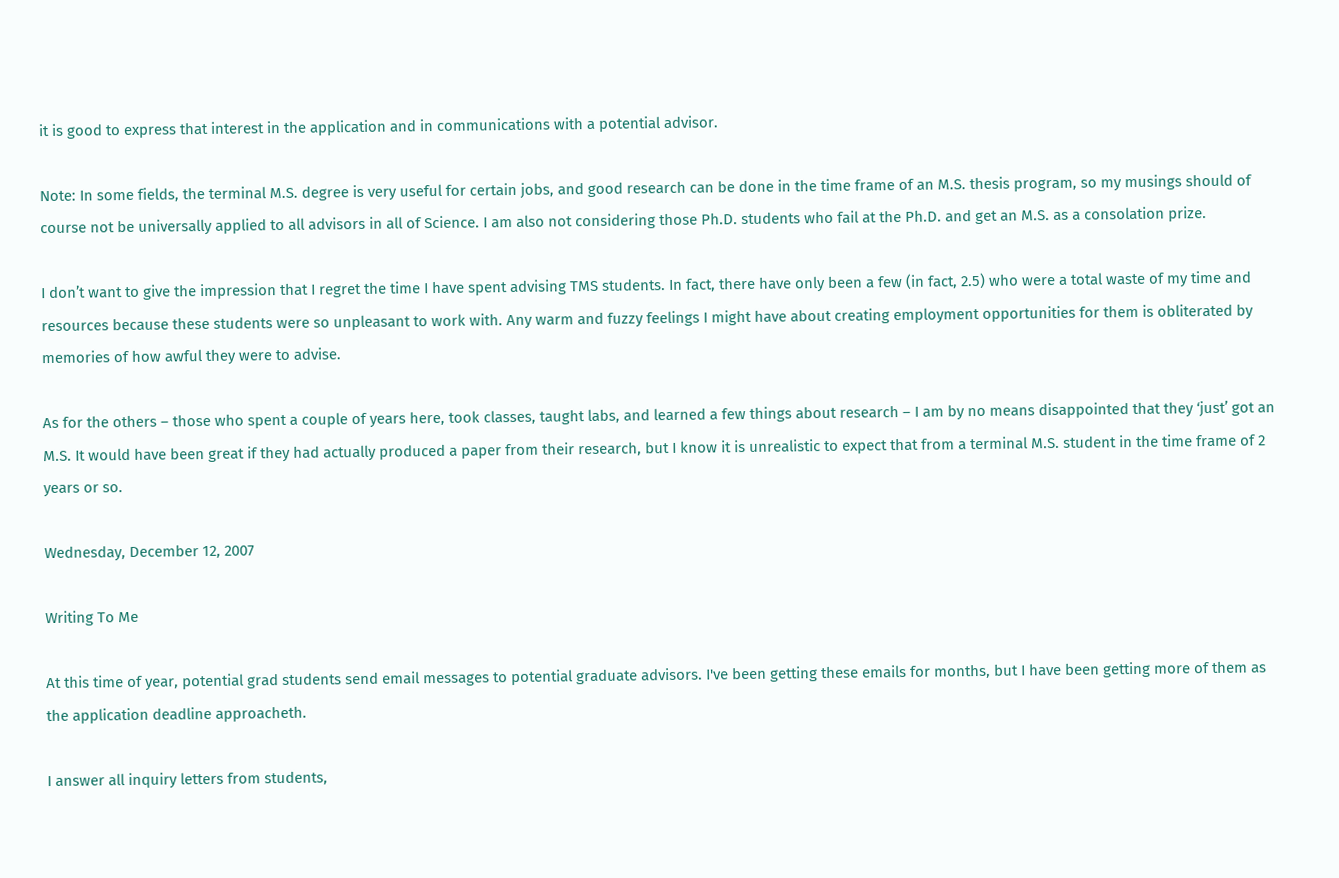it is good to express that interest in the application and in communications with a potential advisor.

Note: In some fields, the terminal M.S. degree is very useful for certain jobs, and good research can be done in the time frame of an M.S. thesis program, so my musings should of course not be universally applied to all advisors in all of Science. I am also not considering those Ph.D. students who fail at the Ph.D. and get an M.S. as a consolation prize.

I don’t want to give the impression that I regret the time I have spent advising TMS students. In fact, there have only been a few (in fact, 2.5) who were a total waste of my time and resources because these students were so unpleasant to work with. Any warm and fuzzy feelings I might have about creating employment opportunities for them is obliterated by memories of how awful they were to advise.

As for the others – those who spent a couple of years here, took classes, taught labs, and learned a few things about research – I am by no means disappointed that they ‘just’ got an M.S. It would have been great if they had actually produced a paper from their research, but I know it is unrealistic to expect that from a terminal M.S. student in the time frame of 2 years or so.

Wednesday, December 12, 2007

Writing To Me

At this time of year, potential grad students send email messages to potential graduate advisors. I've been getting these emails for months, but I have been getting more of them as the application deadline approacheth.

I answer all inquiry letters from students,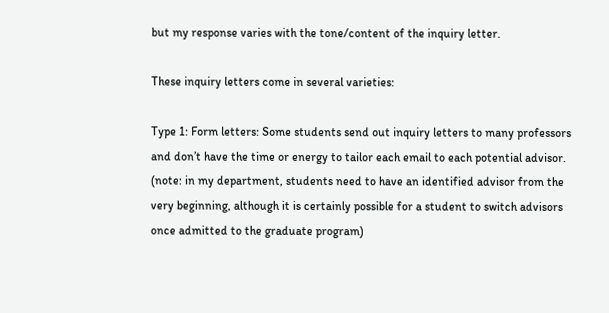but my response varies with the tone/content of the inquiry letter.

These inquiry letters come in several varieties:

Type 1: Form letters: Some students send out inquiry letters to many professors and don’t have the time or energy to tailor each email to each potential advisor. (note: in my department, students need to have an identified advisor from the very beginning, although it is certainly possible for a student to switch advisors once admitted to the graduate program)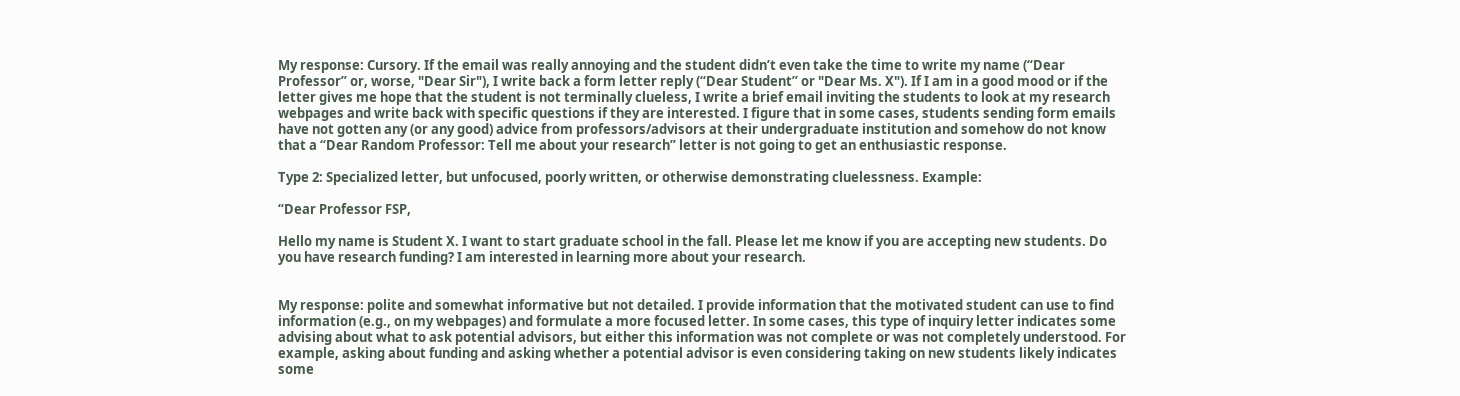My response: Cursory. If the email was really annoying and the student didn’t even take the time to write my name (“Dear Professor” or, worse, "Dear Sir"), I write back a form letter reply (“Dear Student” or "Dear Ms. X"). If I am in a good mood or if the letter gives me hope that the student is not terminally clueless, I write a brief email inviting the students to look at my research webpages and write back with specific questions if they are interested. I figure that in some cases, students sending form emails have not gotten any (or any good) advice from professors/advisors at their undergraduate institution and somehow do not know that a “Dear Random Professor: Tell me about your research” letter is not going to get an enthusiastic response.

Type 2: Specialized letter, but unfocused, poorly written, or otherwise demonstrating cluelessness. Example:

“Dear Professor FSP,

Hello my name is Student X. I want to start graduate school in the fall. Please let me know if you are accepting new students. Do you have research funding? I am interested in learning more about your research.


My response: polite and somewhat informative but not detailed. I provide information that the motivated student can use to find information (e.g., on my webpages) and formulate a more focused letter. In some cases, this type of inquiry letter indicates some advising about what to ask potential advisors, but either this information was not complete or was not completely understood. For example, asking about funding and asking whether a potential advisor is even considering taking on new students likely indicates some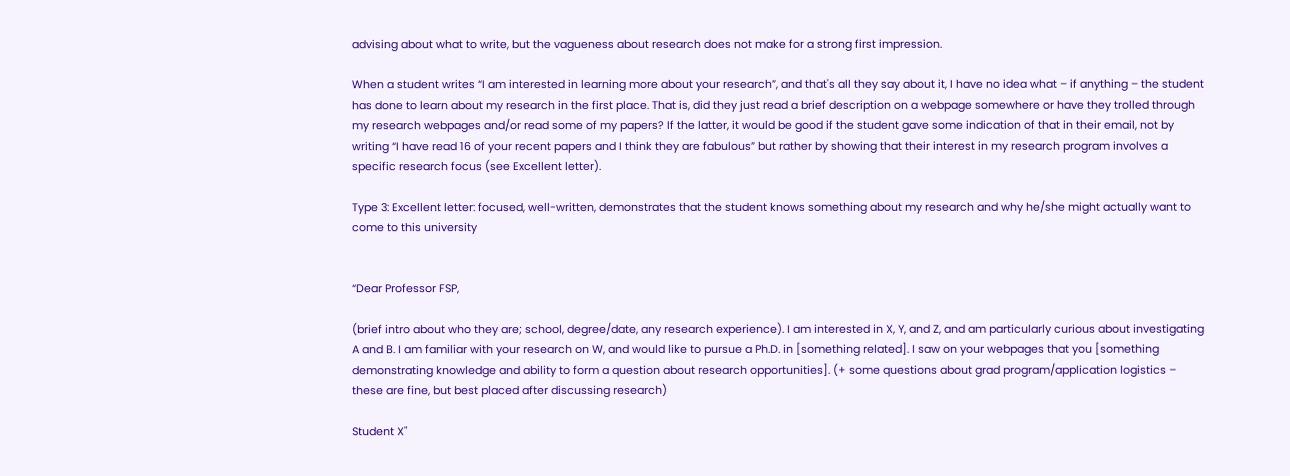advising about what to write, but the vagueness about research does not make for a strong first impression.

When a student writes “I am interested in learning more about your research”, and that's all they say about it, I have no idea what – if anything – the student has done to learn about my research in the first place. That is, did they just read a brief description on a webpage somewhere or have they trolled through my research webpages and/or read some of my papers? If the latter, it would be good if the student gave some indication of that in their email, not by writing “I have read 16 of your recent papers and I think they are fabulous” but rather by showing that their interest in my research program involves a specific research focus (see Excellent letter).

Type 3: Excellent letter: focused, well-written, demonstrates that the student knows something about my research and why he/she might actually want to come to this university


“Dear Professor FSP,

(brief intro about who they are; school, degree/date, any research experience). I am interested in X, Y, and Z, and am particularly curious about investigating A and B. I am familiar with your research on W, and would like to pursue a Ph.D. in [something related]. I saw on your webpages that you [something demonstrating knowledge and ability to form a question about research opportunities]. (+ some questions about grad program/application logistics – these are fine, but best placed after discussing research)

Student X"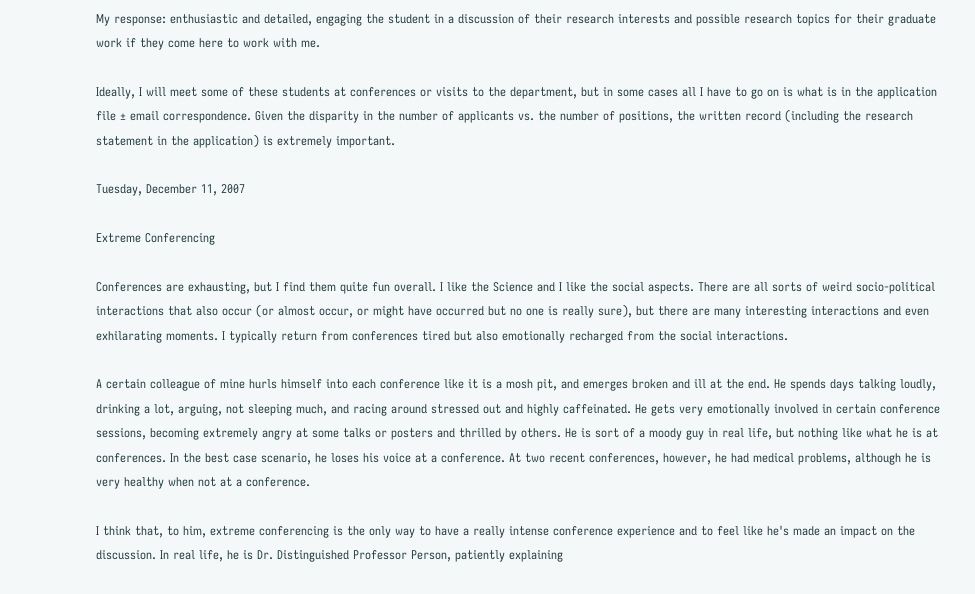My response: enthusiastic and detailed, engaging the student in a discussion of their research interests and possible research topics for their graduate work if they come here to work with me.

Ideally, I will meet some of these students at conferences or visits to the department, but in some cases all I have to go on is what is in the application file ± email correspondence. Given the disparity in the number of applicants vs. the number of positions, the written record (including the research statement in the application) is extremely important.

Tuesday, December 11, 2007

Extreme Conferencing

Conferences are exhausting, but I find them quite fun overall. I like the Science and I like the social aspects. There are all sorts of weird socio-political interactions that also occur (or almost occur, or might have occurred but no one is really sure), but there are many interesting interactions and even exhilarating moments. I typically return from conferences tired but also emotionally recharged from the social interactions.

A certain colleague of mine hurls himself into each conference like it is a mosh pit, and emerges broken and ill at the end. He spends days talking loudly, drinking a lot, arguing, not sleeping much, and racing around stressed out and highly caffeinated. He gets very emotionally involved in certain conference sessions, becoming extremely angry at some talks or posters and thrilled by others. He is sort of a moody guy in real life, but nothing like what he is at conferences. In the best case scenario, he loses his voice at a conference. At two recent conferences, however, he had medical problems, although he is very healthy when not at a conference.

I think that, to him, extreme conferencing is the only way to have a really intense conference experience and to feel like he's made an impact on the discussion. In real life, he is Dr. Distinguished Professor Person, patiently explaining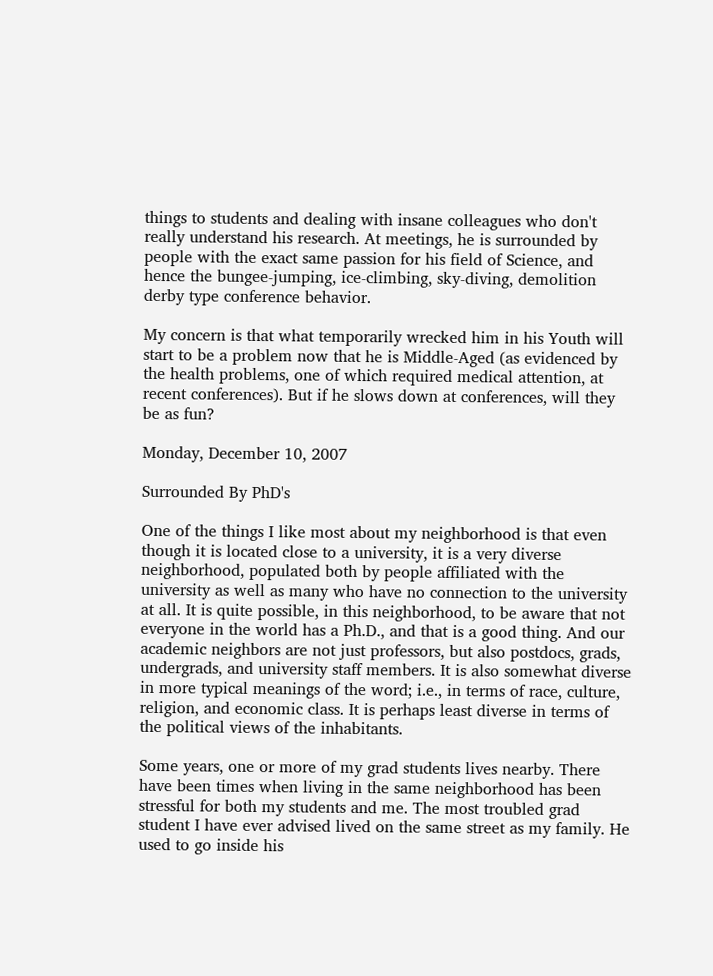things to students and dealing with insane colleagues who don't really understand his research. At meetings, he is surrounded by people with the exact same passion for his field of Science, and hence the bungee-jumping, ice-climbing, sky-diving, demolition derby type conference behavior.

My concern is that what temporarily wrecked him in his Youth will start to be a problem now that he is Middle-Aged (as evidenced by the health problems, one of which required medical attention, at recent conferences). But if he slows down at conferences, will they be as fun?

Monday, December 10, 2007

Surrounded By PhD's

One of the things I like most about my neighborhood is that even though it is located close to a university, it is a very diverse neighborhood, populated both by people affiliated with the university as well as many who have no connection to the university at all. It is quite possible, in this neighborhood, to be aware that not everyone in the world has a Ph.D., and that is a good thing. And our academic neighbors are not just professors, but also postdocs, grads, undergrads, and university staff members. It is also somewhat diverse in more typical meanings of the word; i.e., in terms of race, culture, religion, and economic class. It is perhaps least diverse in terms of the political views of the inhabitants.

Some years, one or more of my grad students lives nearby. There have been times when living in the same neighborhood has been stressful for both my students and me. The most troubled grad student I have ever advised lived on the same street as my family. He used to go inside his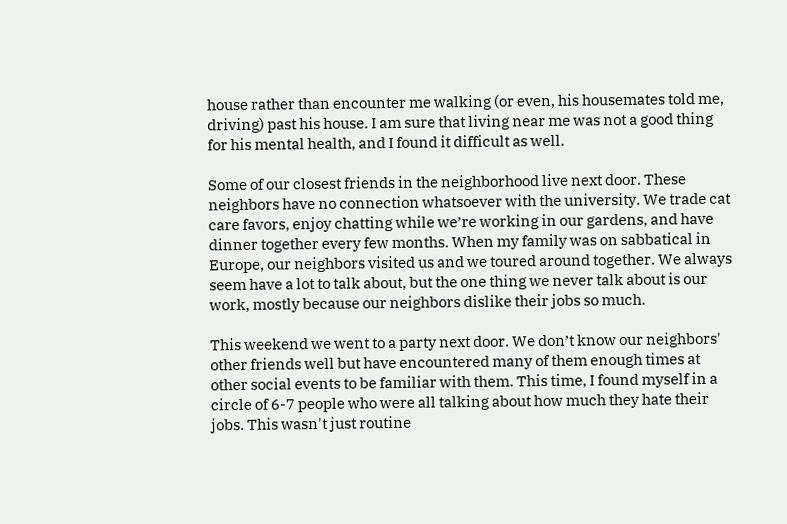house rather than encounter me walking (or even, his housemates told me, driving) past his house. I am sure that living near me was not a good thing for his mental health, and I found it difficult as well.

Some of our closest friends in the neighborhood live next door. These neighbors have no connection whatsoever with the university. We trade cat care favors, enjoy chatting while we’re working in our gardens, and have dinner together every few months. When my family was on sabbatical in Europe, our neighbors visited us and we toured around together. We always seem have a lot to talk about, but the one thing we never talk about is our work, mostly because our neighbors dislike their jobs so much.

This weekend we went to a party next door. We don’t know our neighbors' other friends well but have encountered many of them enough times at other social events to be familiar with them. This time, I found myself in a circle of 6-7 people who were all talking about how much they hate their jobs. This wasn't just routine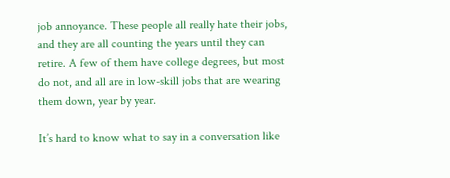job annoyance. These people all really hate their jobs, and they are all counting the years until they can retire. A few of them have college degrees, but most do not, and all are in low-skill jobs that are wearing them down, year by year.

It’s hard to know what to say in a conversation like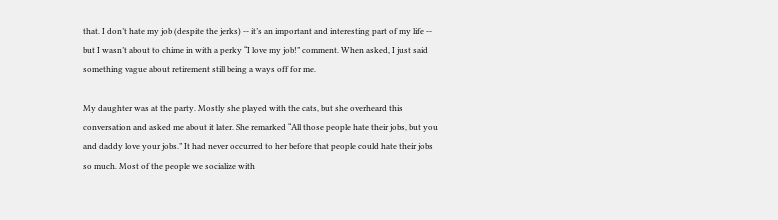that. I don’t hate my job (despite the jerks) -- it’s an important and interesting part of my life -- but I wasn’t about to chime in with a perky “I love my job!” comment. When asked, I just said something vague about retirement still being a ways off for me.

My daughter was at the party. Mostly she played with the cats, but she overheard this conversation and asked me about it later. She remarked “All those people hate their jobs, but you and daddy love your jobs.” It had never occurred to her before that people could hate their jobs so much. Most of the people we socialize with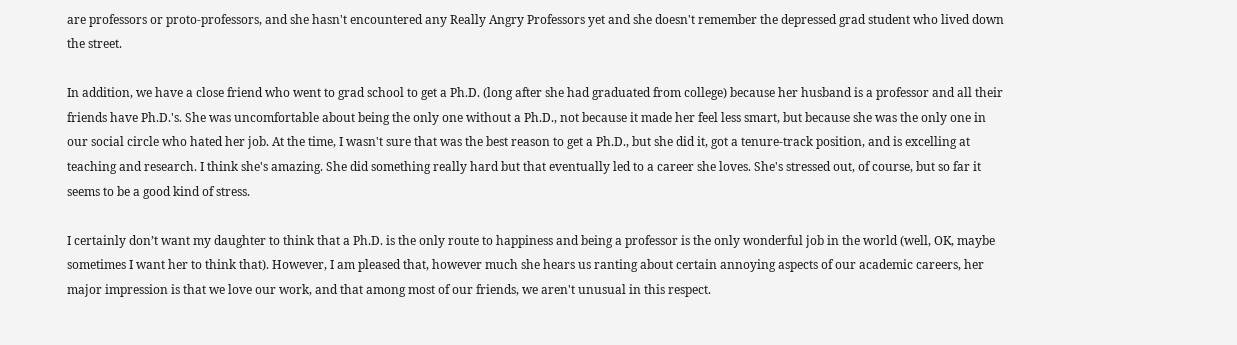are professors or proto-professors, and she hasn't encountered any Really Angry Professors yet and she doesn't remember the depressed grad student who lived down the street.

In addition, we have a close friend who went to grad school to get a Ph.D. (long after she had graduated from college) because her husband is a professor and all their friends have Ph.D.'s. She was uncomfortable about being the only one without a Ph.D., not because it made her feel less smart, but because she was the only one in our social circle who hated her job. At the time, I wasn't sure that was the best reason to get a Ph.D., but she did it, got a tenure-track position, and is excelling at teaching and research. I think she's amazing. She did something really hard but that eventually led to a career she loves. She's stressed out, of course, but so far it seems to be a good kind of stress.

I certainly don’t want my daughter to think that a Ph.D. is the only route to happiness and being a professor is the only wonderful job in the world (well, OK, maybe sometimes I want her to think that). However, I am pleased that, however much she hears us ranting about certain annoying aspects of our academic careers, her major impression is that we love our work, and that among most of our friends, we aren't unusual in this respect.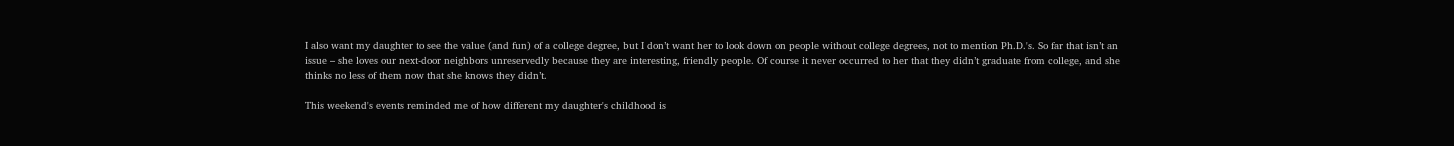I also want my daughter to see the value (and fun) of a college degree, but I don’t want her to look down on people without college degrees, not to mention Ph.D.'s. So far that isn’t an issue – she loves our next-door neighbors unreservedly because they are interesting, friendly people. Of course it never occurred to her that they didn’t graduate from college, and she thinks no less of them now that she knows they didn’t.

This weekend's events reminded me of how different my daughter's childhood is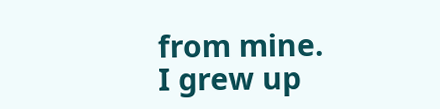from mine. I grew up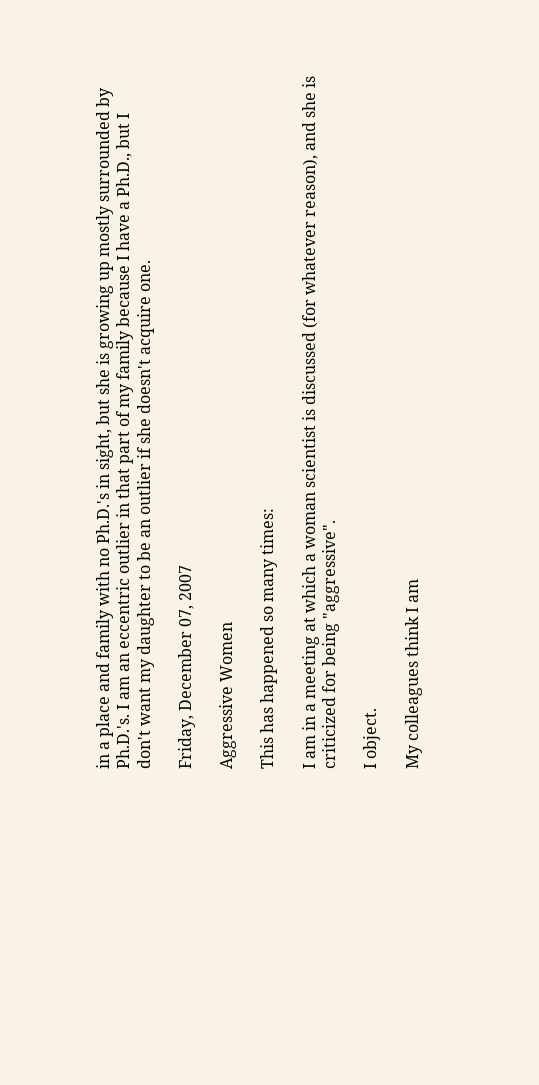in a place and family with no Ph.D.'s in sight, but she is growing up mostly surrounded by Ph.D.'s. I am an eccentric outlier in that part of my family because I have a Ph.D., but I don't want my daughter to be an outlier if she doesn't acquire one.

Friday, December 07, 2007

Aggressive Women

This has happened so many times:

I am in a meeting at which a woman scientist is discussed (for whatever reason), and she is criticized for being "aggressive".

I object.

My colleagues think I am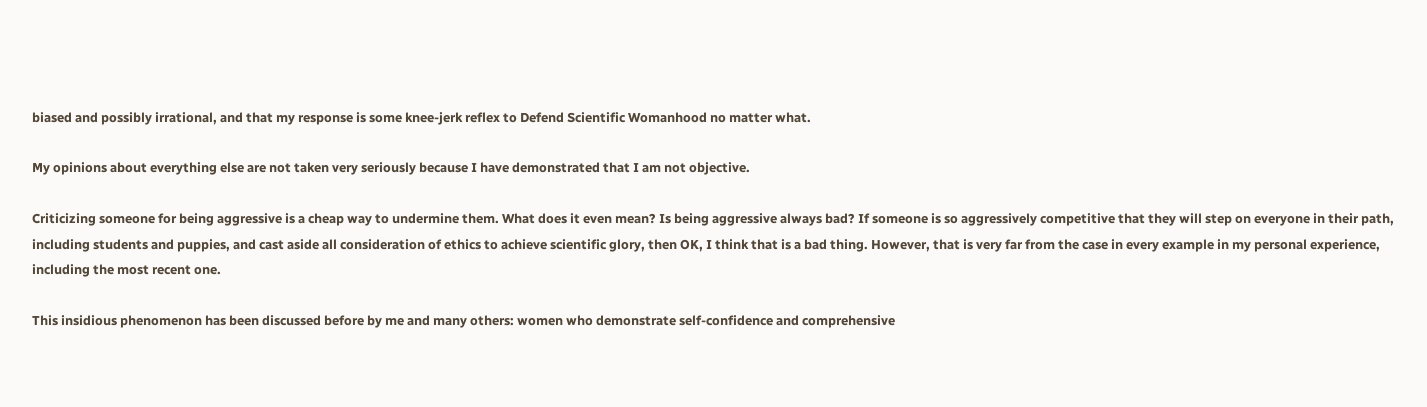biased and possibly irrational, and that my response is some knee-jerk reflex to Defend Scientific Womanhood no matter what.

My opinions about everything else are not taken very seriously because I have demonstrated that I am not objective.

Criticizing someone for being aggressive is a cheap way to undermine them. What does it even mean? Is being aggressive always bad? If someone is so aggressively competitive that they will step on everyone in their path, including students and puppies, and cast aside all consideration of ethics to achieve scientific glory, then OK, I think that is a bad thing. However, that is very far from the case in every example in my personal experience, including the most recent one.

This insidious phenomenon has been discussed before by me and many others: women who demonstrate self-confidence and comprehensive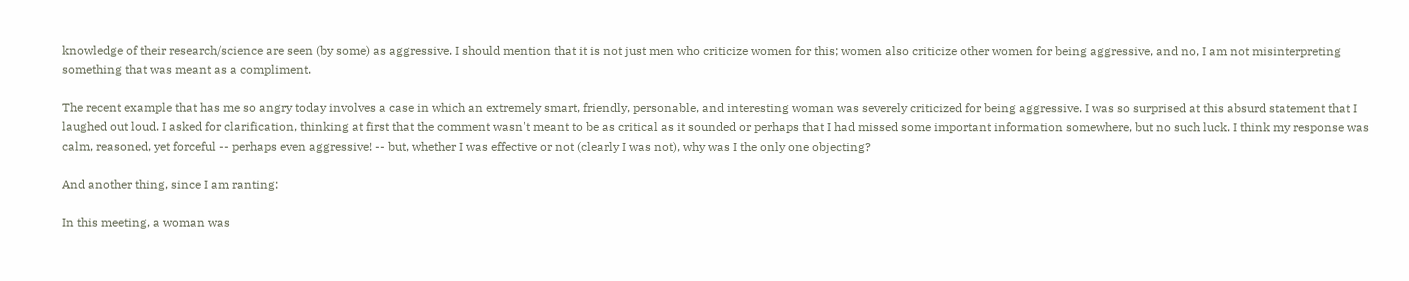knowledge of their research/science are seen (by some) as aggressive. I should mention that it is not just men who criticize women for this; women also criticize other women for being aggressive, and no, I am not misinterpreting something that was meant as a compliment.

The recent example that has me so angry today involves a case in which an extremely smart, friendly, personable, and interesting woman was severely criticized for being aggressive. I was so surprised at this absurd statement that I laughed out loud. I asked for clarification, thinking at first that the comment wasn't meant to be as critical as it sounded or perhaps that I had missed some important information somewhere, but no such luck. I think my response was calm, reasoned, yet forceful -- perhaps even aggressive! -- but, whether I was effective or not (clearly I was not), why was I the only one objecting?

And another thing, since I am ranting:

In this meeting, a woman was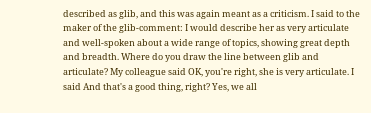described as glib, and this was again meant as a criticism. I said to the maker of the glib-comment: I would describe her as very articulate and well-spoken about a wide range of topics, showing great depth and breadth. Where do you draw the line between glib and articulate? My colleague said OK, you're right, she is very articulate. I said And that's a good thing, right? Yes, we all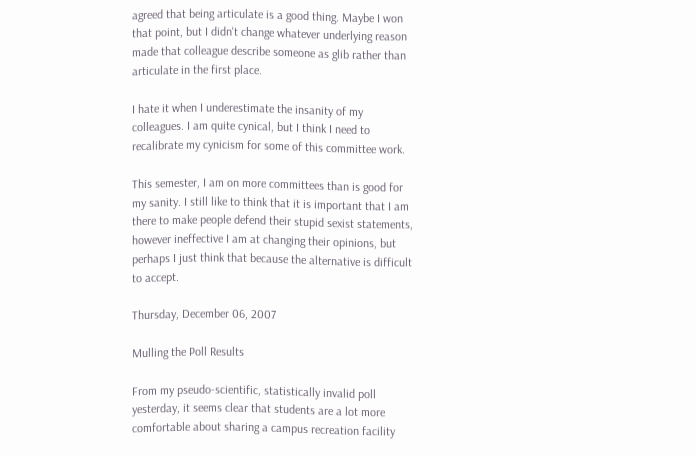agreed that being articulate is a good thing. Maybe I won that point, but I didn't change whatever underlying reason made that colleague describe someone as glib rather than articulate in the first place.

I hate it when I underestimate the insanity of my colleagues. I am quite cynical, but I think I need to recalibrate my cynicism for some of this committee work.

This semester, I am on more committees than is good for my sanity. I still like to think that it is important that I am there to make people defend their stupid sexist statements, however ineffective I am at changing their opinions, but perhaps I just think that because the alternative is difficult to accept.

Thursday, December 06, 2007

Mulling the Poll Results

From my pseudo-scientific, statistically invalid poll yesterday, it seems clear that students are a lot more comfortable about sharing a campus recreation facility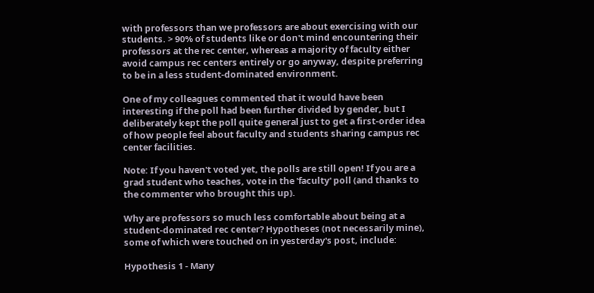with professors than we professors are about exercising with our students. > 90% of students like or don't mind encountering their professors at the rec center, whereas a majority of faculty either avoid campus rec centers entirely or go anyway, despite preferring to be in a less student-dominated environment.

One of my colleagues commented that it would have been interesting if the poll had been further divided by gender, but I deliberately kept the poll quite general just to get a first-order idea of how people feel about faculty and students sharing campus rec center facilities.

Note: If you haven't voted yet, the polls are still open! If you are a grad student who teaches, vote in the 'faculty' poll (and thanks to the commenter who brought this up).

Why are professors so much less comfortable about being at a student-dominated rec center? Hypotheses (not necessarily mine), some of which were touched on in yesterday's post, include:

Hypothesis 1 - Many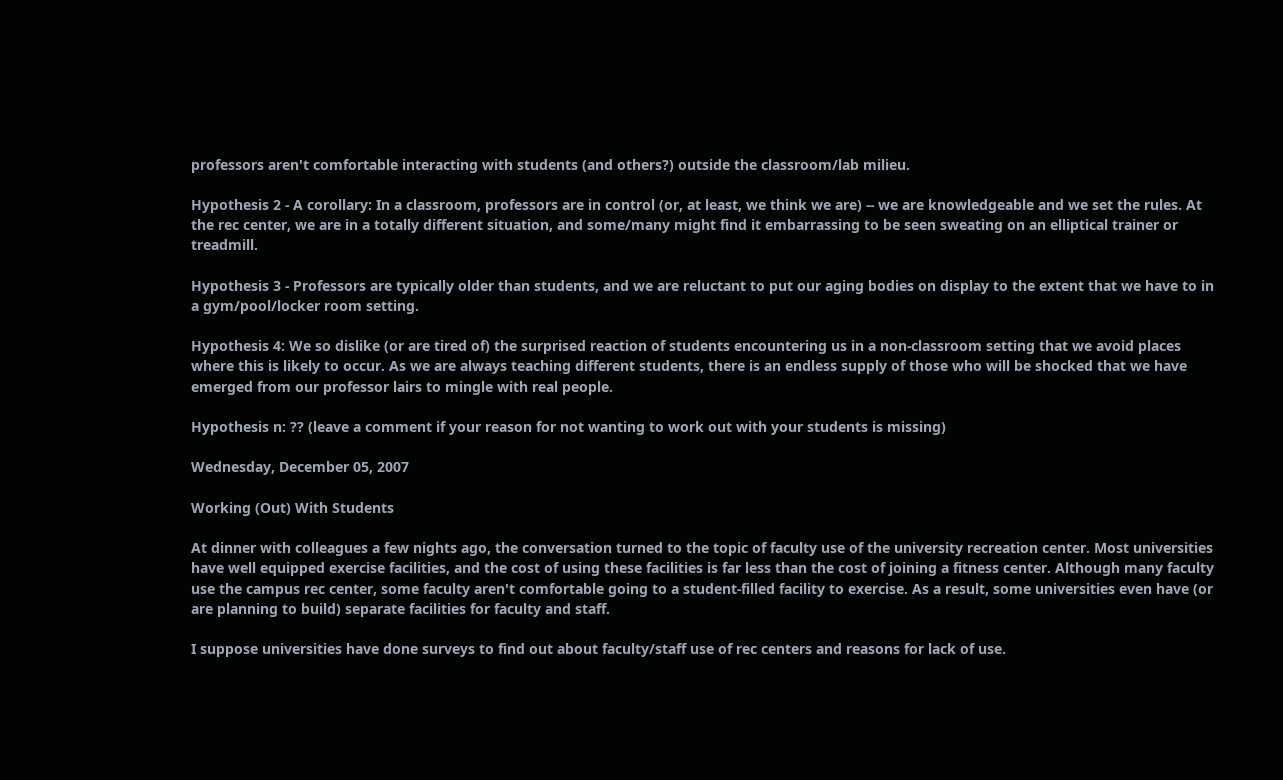professors aren't comfortable interacting with students (and others?) outside the classroom/lab milieu.

Hypothesis 2 - A corollary: In a classroom, professors are in control (or, at least, we think we are) -- we are knowledgeable and we set the rules. At the rec center, we are in a totally different situation, and some/many might find it embarrassing to be seen sweating on an elliptical trainer or treadmill.

Hypothesis 3 - Professors are typically older than students, and we are reluctant to put our aging bodies on display to the extent that we have to in a gym/pool/locker room setting.

Hypothesis 4: We so dislike (or are tired of) the surprised reaction of students encountering us in a non-classroom setting that we avoid places where this is likely to occur. As we are always teaching different students, there is an endless supply of those who will be shocked that we have emerged from our professor lairs to mingle with real people.

Hypothesis n: ?? (leave a comment if your reason for not wanting to work out with your students is missing)

Wednesday, December 05, 2007

Working (Out) With Students

At dinner with colleagues a few nights ago, the conversation turned to the topic of faculty use of the university recreation center. Most universities have well equipped exercise facilities, and the cost of using these facilities is far less than the cost of joining a fitness center. Although many faculty use the campus rec center, some faculty aren't comfortable going to a student-filled facility to exercise. As a result, some universities even have (or are planning to build) separate facilities for faculty and staff.

I suppose universities have done surveys to find out about faculty/staff use of rec centers and reasons for lack of use.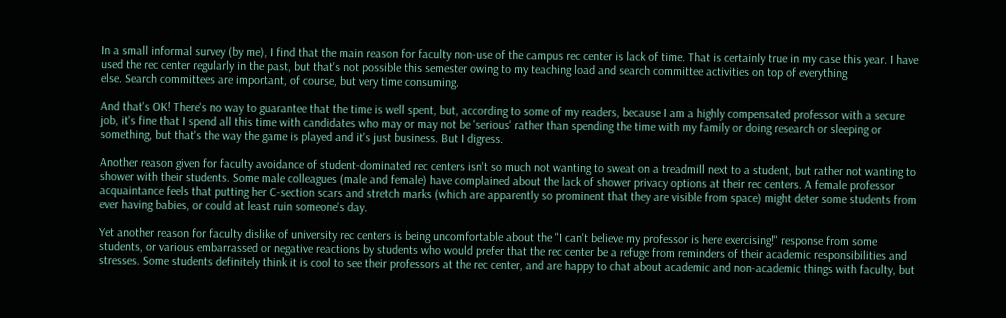In a small informal survey (by me), I find that the main reason for faculty non-use of the campus rec center is lack of time. That is certainly true in my case this year. I have used the rec center regularly in the past, but that's not possible this semester owing to my teaching load and search committee activities on top of everything
else. Search committees are important, of course, but very time consuming.

And that's OK! There's no way to guarantee that the time is well spent, but, according to some of my readers, because I am a highly compensated professor with a secure job, it's fine that I spend all this time with candidates who may or may not be 'serious' rather than spending the time with my family or doing research or sleeping or something, but that's the way the game is played and it's just business. But I digress.

Another reason given for faculty avoidance of student-dominated rec centers isn't so much not wanting to sweat on a treadmill next to a student, but rather not wanting to shower with their students. Some male colleagues (male and female) have complained about the lack of shower privacy options at their rec centers. A female professor acquaintance feels that putting her C-section scars and stretch marks (which are apparently so prominent that they are visible from space) might deter some students from ever having babies, or could at least ruin someone's day.

Yet another reason for faculty dislike of university rec centers is being uncomfortable about the "I can't believe my professor is here exercising!" response from some students, or various embarrassed or negative reactions by students who would prefer that the rec center be a refuge from reminders of their academic responsibilities and stresses. Some students definitely think it is cool to see their professors at the rec center, and are happy to chat about academic and non-academic things with faculty, but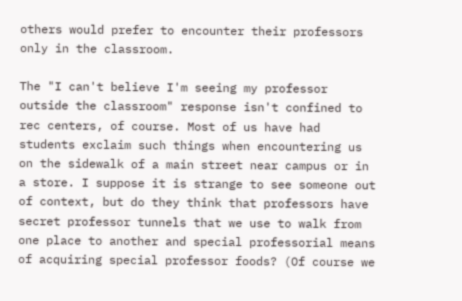others would prefer to encounter their professors only in the classroom.

The "I can't believe I'm seeing my professor outside the classroom" response isn't confined to rec centers, of course. Most of us have had students exclaim such things when encountering us on the sidewalk of a main street near campus or in a store. I suppose it is strange to see someone out of context, but do they think that professors have secret professor tunnels that we use to walk from one place to another and special professorial means of acquiring special professor foods? (Of course we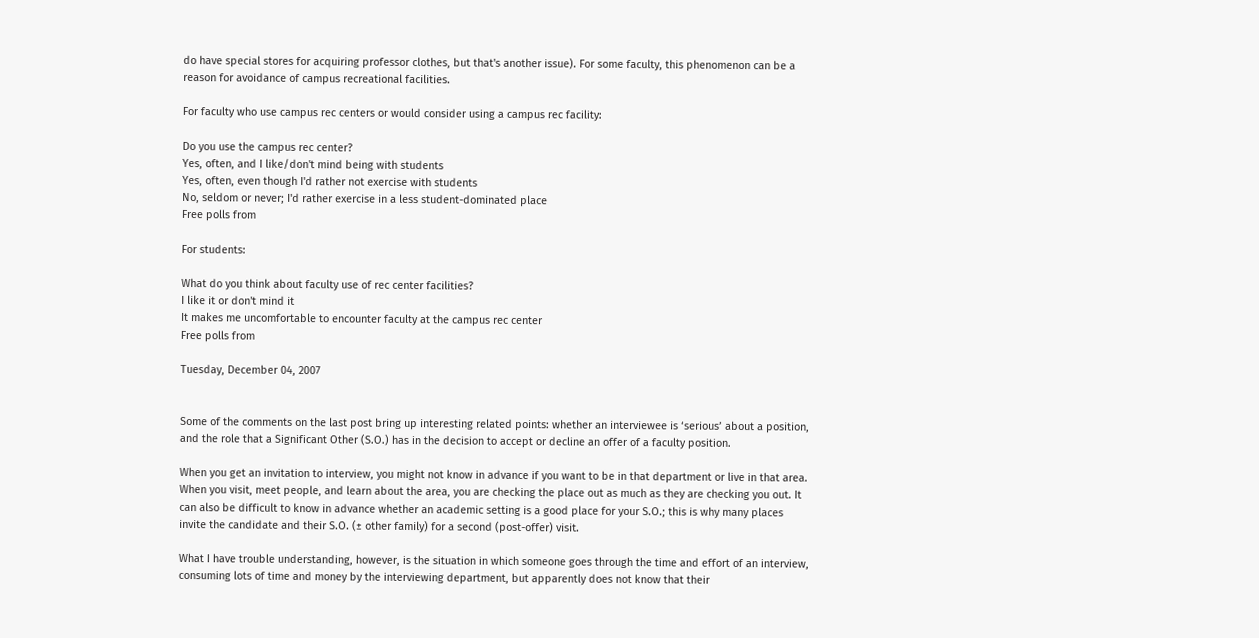do have special stores for acquiring professor clothes, but that's another issue). For some faculty, this phenomenon can be a reason for avoidance of campus recreational facilities.

For faculty who use campus rec centers or would consider using a campus rec facility:

Do you use the campus rec center?
Yes, often, and I like/don't mind being with students
Yes, often, even though I'd rather not exercise with students
No, seldom or never; I'd rather exercise in a less student-dominated place
Free polls from

For students:

What do you think about faculty use of rec center facilities?
I like it or don't mind it
It makes me uncomfortable to encounter faculty at the campus rec center
Free polls from

Tuesday, December 04, 2007


Some of the comments on the last post bring up interesting related points: whether an interviewee is ‘serious’ about a position, and the role that a Significant Other (S.O.) has in the decision to accept or decline an offer of a faculty position.

When you get an invitation to interview, you might not know in advance if you want to be in that department or live in that area. When you visit, meet people, and learn about the area, you are checking the place out as much as they are checking you out. It can also be difficult to know in advance whether an academic setting is a good place for your S.O.; this is why many places invite the candidate and their S.O. (± other family) for a second (post-offer) visit.

What I have trouble understanding, however, is the situation in which someone goes through the time and effort of an interview, consuming lots of time and money by the interviewing department, but apparently does not know that their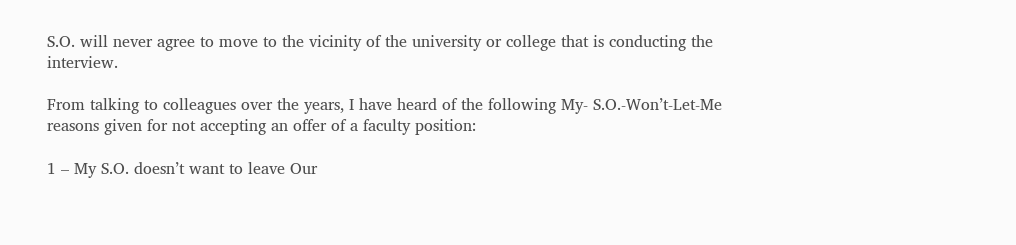S.O. will never agree to move to the vicinity of the university or college that is conducting the interview.

From talking to colleagues over the years, I have heard of the following My- S.O.-Won’t-Let-Me reasons given for not accepting an offer of a faculty position:

1 – My S.O. doesn’t want to leave Our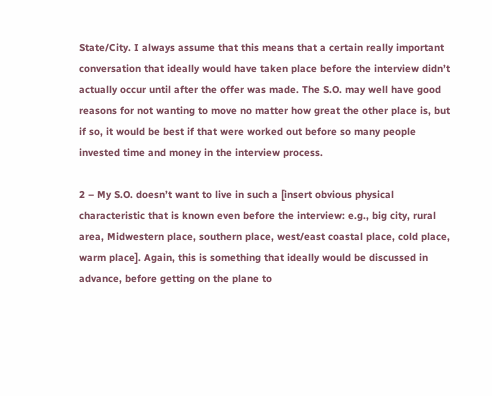State/City. I always assume that this means that a certain really important conversation that ideally would have taken place before the interview didn’t actually occur until after the offer was made. The S.O. may well have good reasons for not wanting to move no matter how great the other place is, but if so, it would be best if that were worked out before so many people invested time and money in the interview process.

2 – My S.O. doesn’t want to live in such a [insert obvious physical characteristic that is known even before the interview: e.g., big city, rural area, Midwestern place, southern place, west/east coastal place, cold place, warm place]. Again, this is something that ideally would be discussed in advance, before getting on the plane to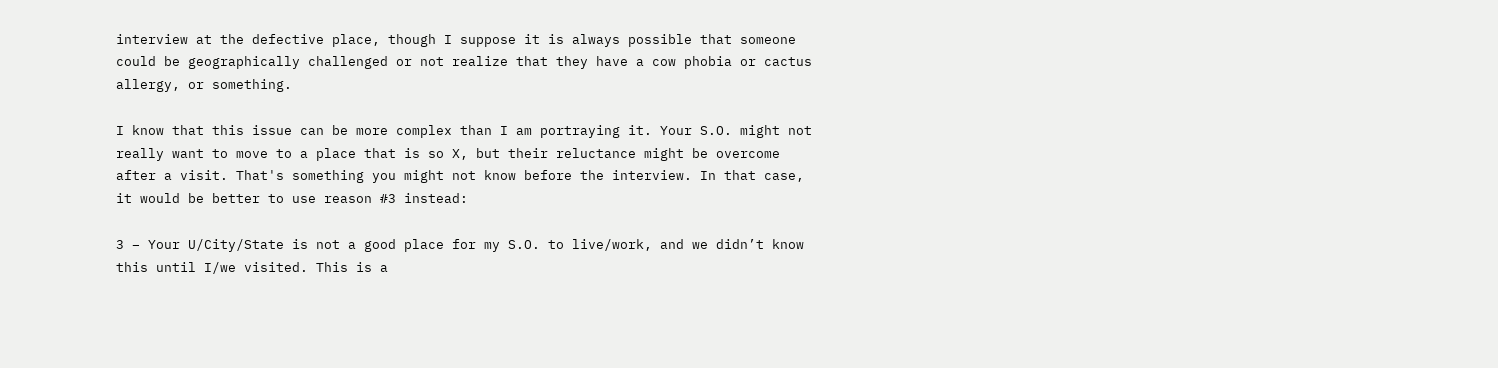interview at the defective place, though I suppose it is always possible that someone could be geographically challenged or not realize that they have a cow phobia or cactus allergy, or something.

I know that this issue can be more complex than I am portraying it. Your S.O. might not really want to move to a place that is so X, but their reluctance might be overcome after a visit. That's something you might not know before the interview. In that case, it would be better to use reason #3 instead:

3 – Your U/City/State is not a good place for my S.O. to live/work, and we didn’t know this until I/we visited. This is a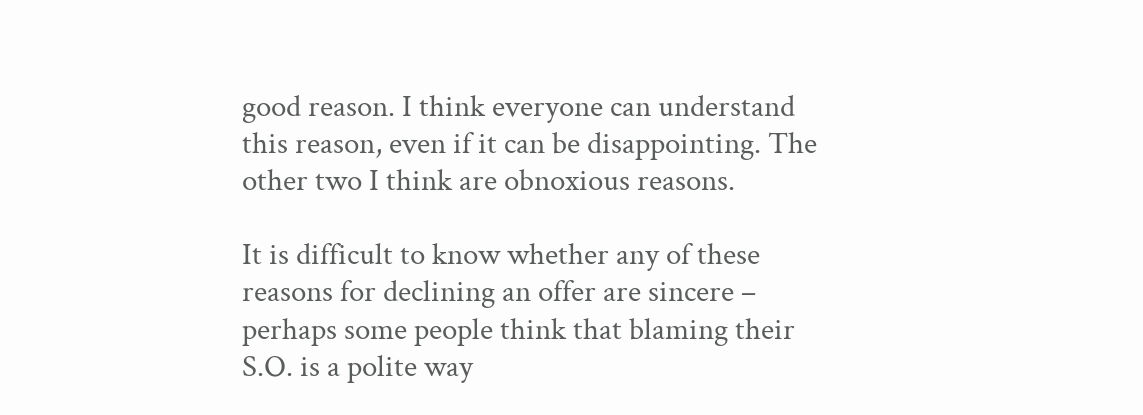good reason. I think everyone can understand this reason, even if it can be disappointing. The other two I think are obnoxious reasons.

It is difficult to know whether any of these reasons for declining an offer are sincere – perhaps some people think that blaming their S.O. is a polite way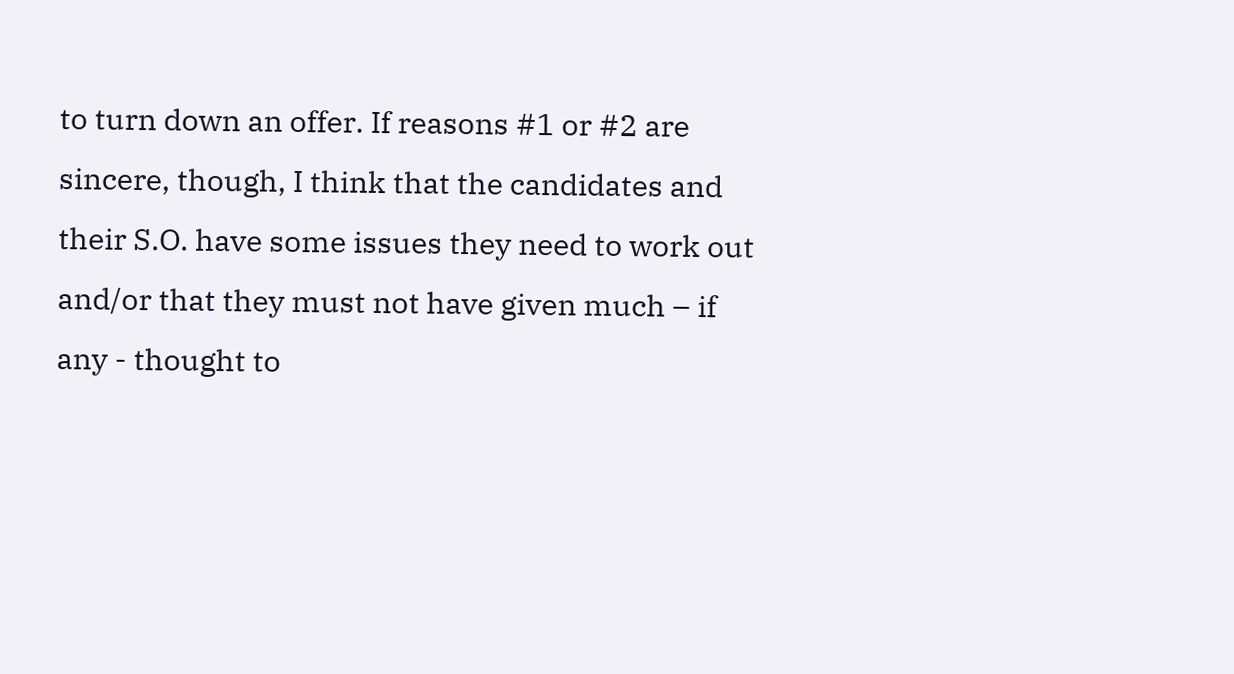to turn down an offer. If reasons #1 or #2 are sincere, though, I think that the candidates and their S.O. have some issues they need to work out and/or that they must not have given much – if any - thought to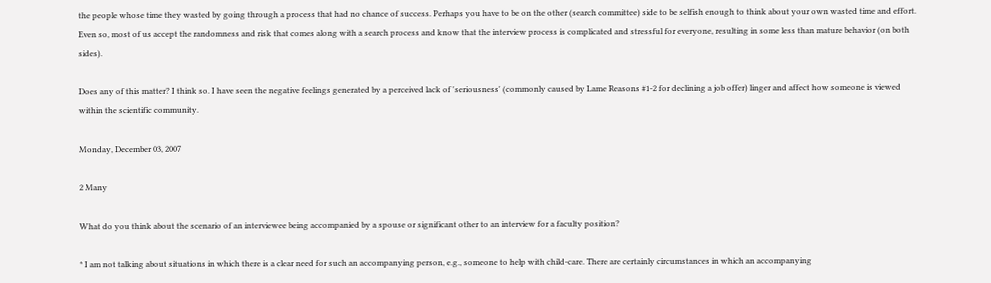the people whose time they wasted by going through a process that had no chance of success. Perhaps you have to be on the other (search committee) side to be selfish enough to think about your own wasted time and effort. Even so, most of us accept the randomness and risk that comes along with a search process and know that the interview process is complicated and stressful for everyone, resulting in some less than mature behavior (on both sides).

Does any of this matter? I think so. I have seen the negative feelings generated by a perceived lack of 'seriousness' (commonly caused by Lame Reasons #1-2 for declining a job offer) linger and affect how someone is viewed within the scientific community.

Monday, December 03, 2007

2 Many

What do you think about the scenario of an interviewee being accompanied by a spouse or significant other to an interview for a faculty position?

* I am not talking about situations in which there is a clear need for such an accompanying person, e.g., someone to help with child-care. There are certainly circumstances in which an accompanying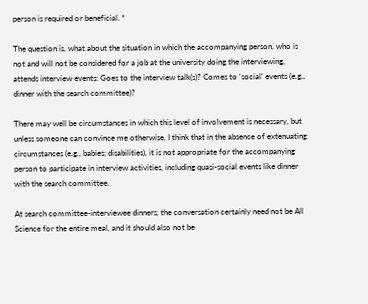person is required or beneficial. *

The question is, what about the situation in which the accompanying person, who is not and will not be considered for a job at the university doing the interviewing, attends interview events: Goes to the interview talk(s)? Comes to ‘social’ events (e.g., dinner with the search committee)?

There may well be circumstances in which this level of involvement is necessary, but unless someone can convince me otherwise, I think that in the absence of extenuating circumstances (e.g., babies; disabilities), it is not appropriate for the accompanying person to participate in interview activities, including quasi-social events like dinner with the search committee.

At search committee-interviewee dinners, the conversation certainly need not be All Science for the entire meal, and it should also not be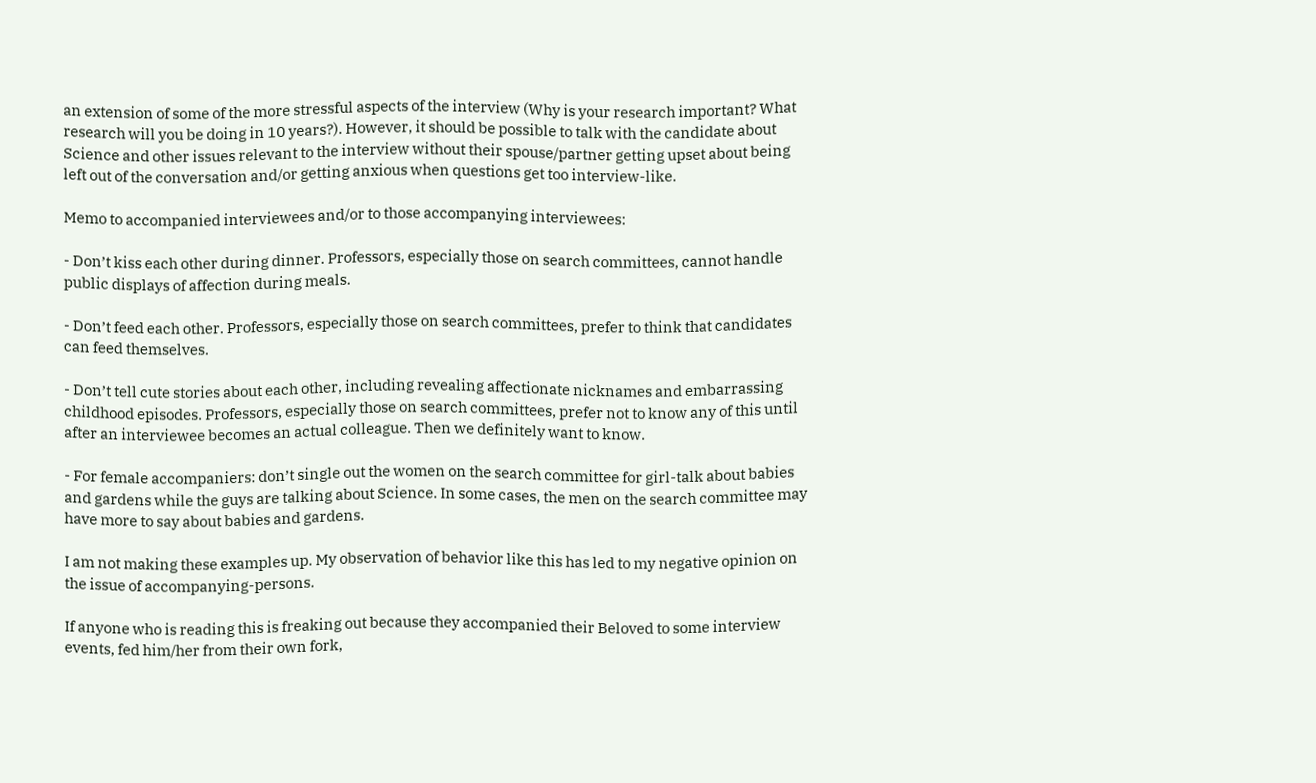an extension of some of the more stressful aspects of the interview (Why is your research important? What research will you be doing in 10 years?). However, it should be possible to talk with the candidate about Science and other issues relevant to the interview without their spouse/partner getting upset about being left out of the conversation and/or getting anxious when questions get too interview-like.

Memo to accompanied interviewees and/or to those accompanying interviewees:

- Don’t kiss each other during dinner. Professors, especially those on search committees, cannot handle public displays of affection during meals.

- Don’t feed each other. Professors, especially those on search committees, prefer to think that candidates can feed themselves.

- Don’t tell cute stories about each other, including revealing affectionate nicknames and embarrassing childhood episodes. Professors, especially those on search committees, prefer not to know any of this until after an interviewee becomes an actual colleague. Then we definitely want to know.

- For female accompaniers: don’t single out the women on the search committee for girl-talk about babies and gardens while the guys are talking about Science. In some cases, the men on the search committee may have more to say about babies and gardens.

I am not making these examples up. My observation of behavior like this has led to my negative opinion on the issue of accompanying-persons.

If anyone who is reading this is freaking out because they accompanied their Beloved to some interview events, fed him/her from their own fork,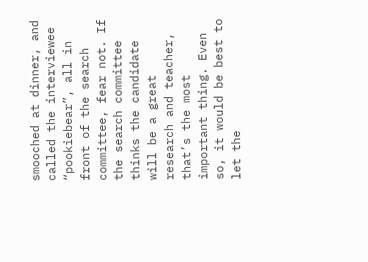smooched at dinner, and called the interviewee “pookiebear”, all in front of the search committee, fear not. If the search committee thinks the candidate will be a great research and teacher, that’s the most important thing. Even so, it would be best to let the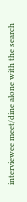interviewee meet/dine alone with the search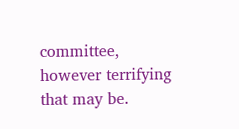committee, however terrifying that may be.